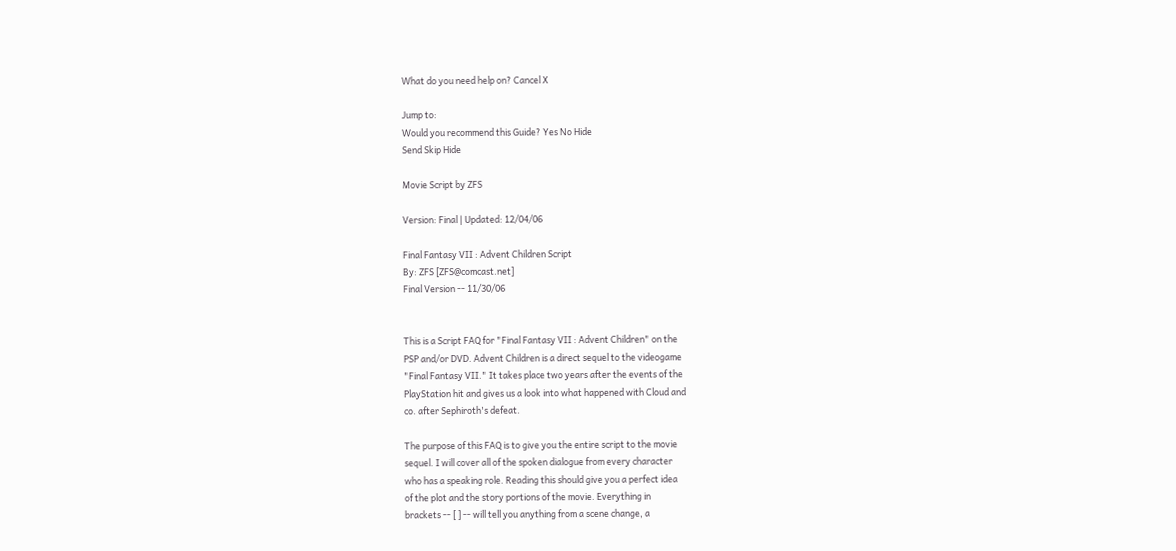What do you need help on? Cancel X

Jump to:
Would you recommend this Guide? Yes No Hide
Send Skip Hide

Movie Script by ZFS

Version: Final | Updated: 12/04/06

Final Fantasy VII : Advent Children Script
By: ZFS [ZFS@comcast.net]
Final Version -- 11/30/06


This is a Script FAQ for "Final Fantasy VII : Advent Children" on the
PSP and/or DVD. Advent Children is a direct sequel to the videogame
"Final Fantasy VII." It takes place two years after the events of the
PlayStation hit and gives us a look into what happened with Cloud and
co. after Sephiroth's defeat.

The purpose of this FAQ is to give you the entire script to the movie
sequel. I will cover all of the spoken dialogue from every character
who has a speaking role. Reading this should give you a perfect idea
of the plot and the story portions of the movie. Everything in
brackets -- [ ] -- will tell you anything from a scene change, a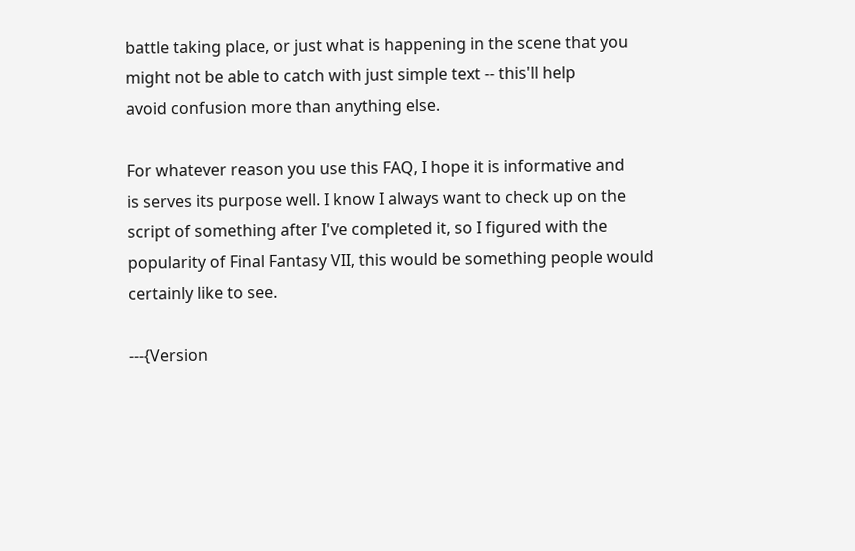battle taking place, or just what is happening in the scene that you
might not be able to catch with just simple text -- this'll help
avoid confusion more than anything else.

For whatever reason you use this FAQ, I hope it is informative and
is serves its purpose well. I know I always want to check up on the
script of something after I've completed it, so I figured with the
popularity of Final Fantasy VII, this would be something people would
certainly like to see.

---{Version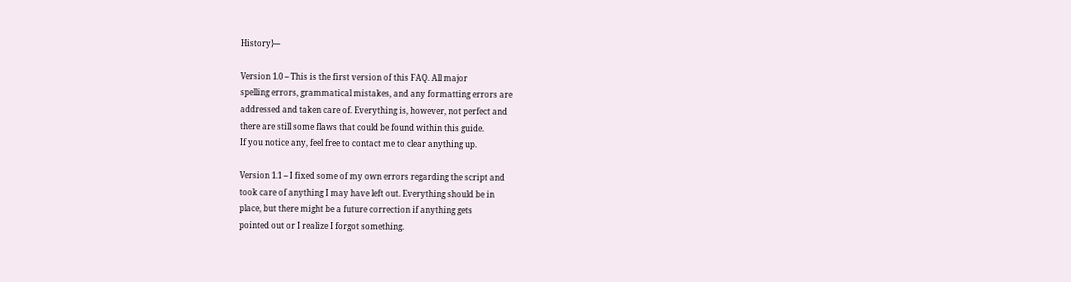History}---

Version 1.0 -- This is the first version of this FAQ. All major
spelling errors, grammatical mistakes, and any formatting errors are
addressed and taken care of. Everything is, however, not perfect and
there are still some flaws that could be found within this guide.
If you notice any, feel free to contact me to clear anything up.

Version 1.1 -- I fixed some of my own errors regarding the script and
took care of anything I may have left out. Everything should be in
place, but there might be a future correction if anything gets
pointed out or I realize I forgot something.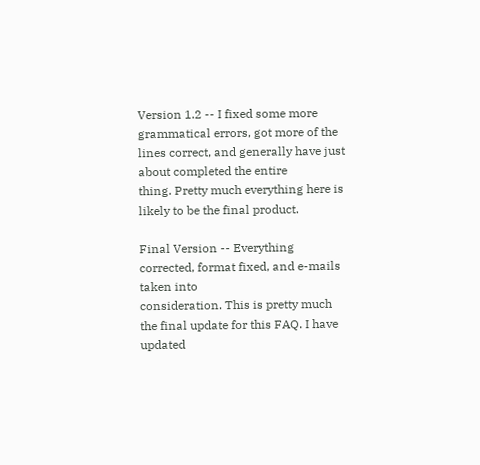Version 1.2 -- I fixed some more grammatical errors, got more of the
lines correct, and generally have just about completed the entire
thing. Pretty much everything here is likely to be the final product.

Final Version -- Everything corrected, format fixed, and e-mails taken into
consideration. This is pretty much the final update for this FAQ. I have
updated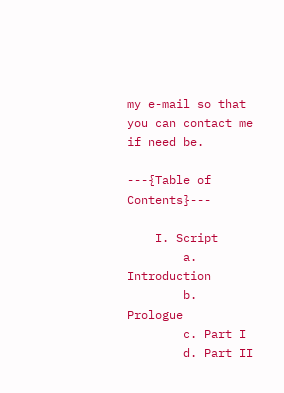my e-mail so that you can contact me if need be.

---{Table of Contents}---

    I. Script
        a. Introduction
        b. Prologue
        c. Part I
        d. Part II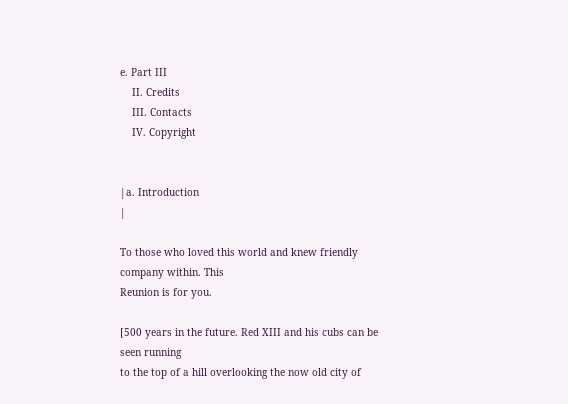e. Part III
    II. Credits
    III. Contacts
    IV. Copyright


|a. Introduction                                                              |

To those who loved this world and knew friendly company within. This
Reunion is for you.

[500 years in the future. Red XIII and his cubs can be seen running
to the top of a hill overlooking the now old city of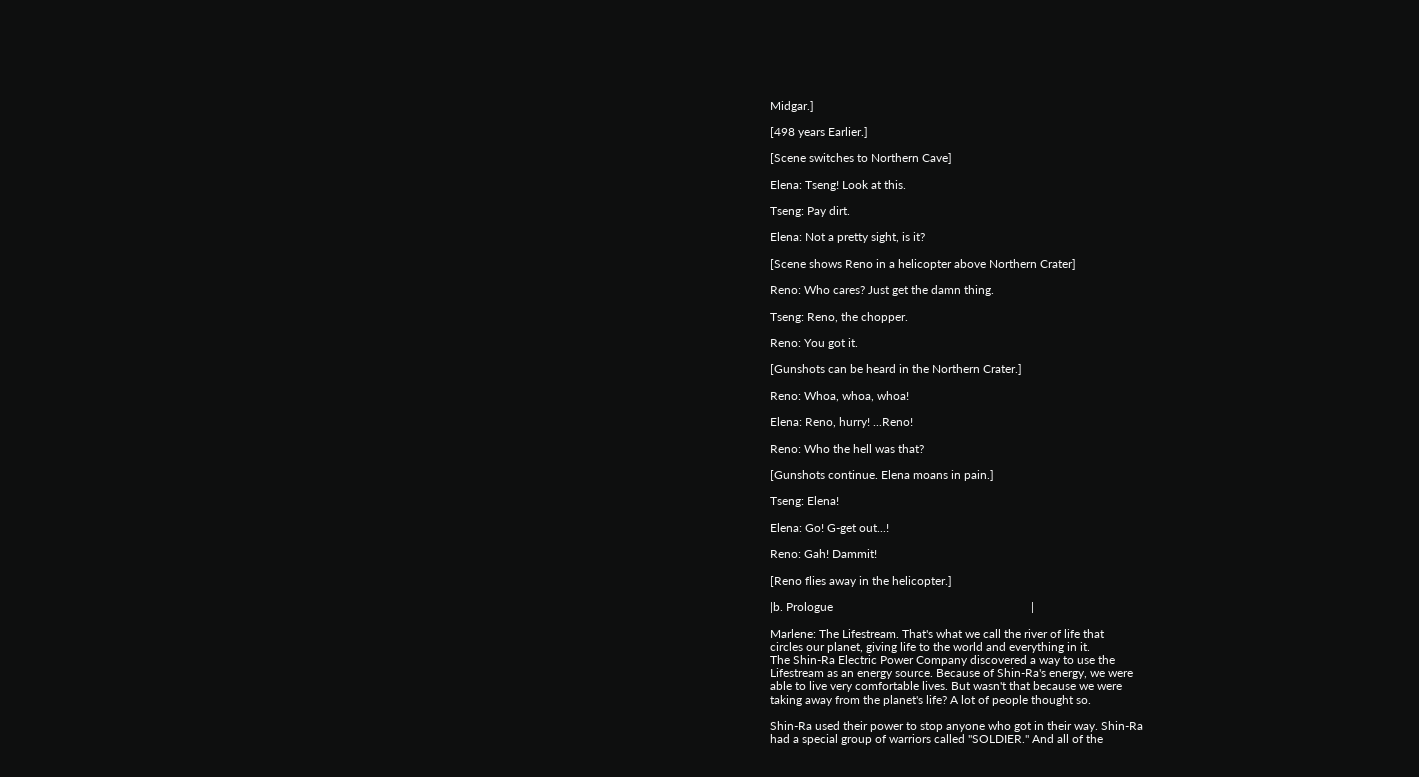Midgar.]

[498 years Earlier.]

[Scene switches to Northern Cave]

Elena: Tseng! Look at this.

Tseng: Pay dirt.

Elena: Not a pretty sight, is it?

[Scene shows Reno in a helicopter above Northern Crater]

Reno: Who cares? Just get the damn thing.

Tseng: Reno, the chopper.

Reno: You got it.

[Gunshots can be heard in the Northern Crater.]

Reno: Whoa, whoa, whoa!

Elena: Reno, hurry! ...Reno!

Reno: Who the hell was that?

[Gunshots continue. Elena moans in pain.]

Tseng: Elena!

Elena: Go! G-get out...!

Reno: Gah! Dammit!

[Reno flies away in the helicopter.]

|b. Prologue                                                                  |

Marlene: The Lifestream. That's what we call the river of life that
circles our planet, giving life to the world and everything in it.
The Shin-Ra Electric Power Company discovered a way to use the
Lifestream as an energy source. Because of Shin-Ra's energy, we were
able to live very comfortable lives. But wasn't that because we were
taking away from the planet's life? A lot of people thought so.

Shin-Ra used their power to stop anyone who got in their way. Shin-Ra
had a special group of warriors called "SOLDIER." And all of the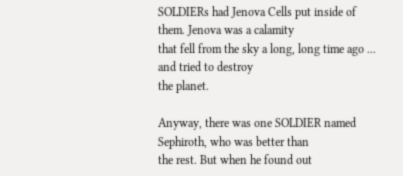SOLDIERs had Jenova Cells put inside of them. Jenova was a calamity
that fell from the sky a long, long time ago ... and tried to destroy
the planet.

Anyway, there was one SOLDIER named Sephiroth, who was better than
the rest. But when he found out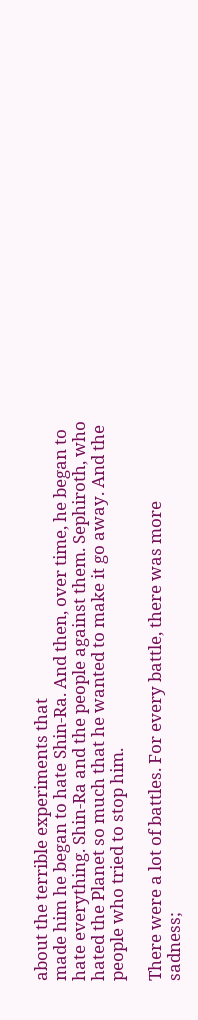about the terrible experiments that
made him he began to hate Shin-Ra. And then, over time, he began to
hate everything. Shin-Ra and the people against them. Sephiroth, who
hated the Planet so much that he wanted to make it go away. And the
people who tried to stop him.

There were a lot of battles. For every battle, there was more
sadness;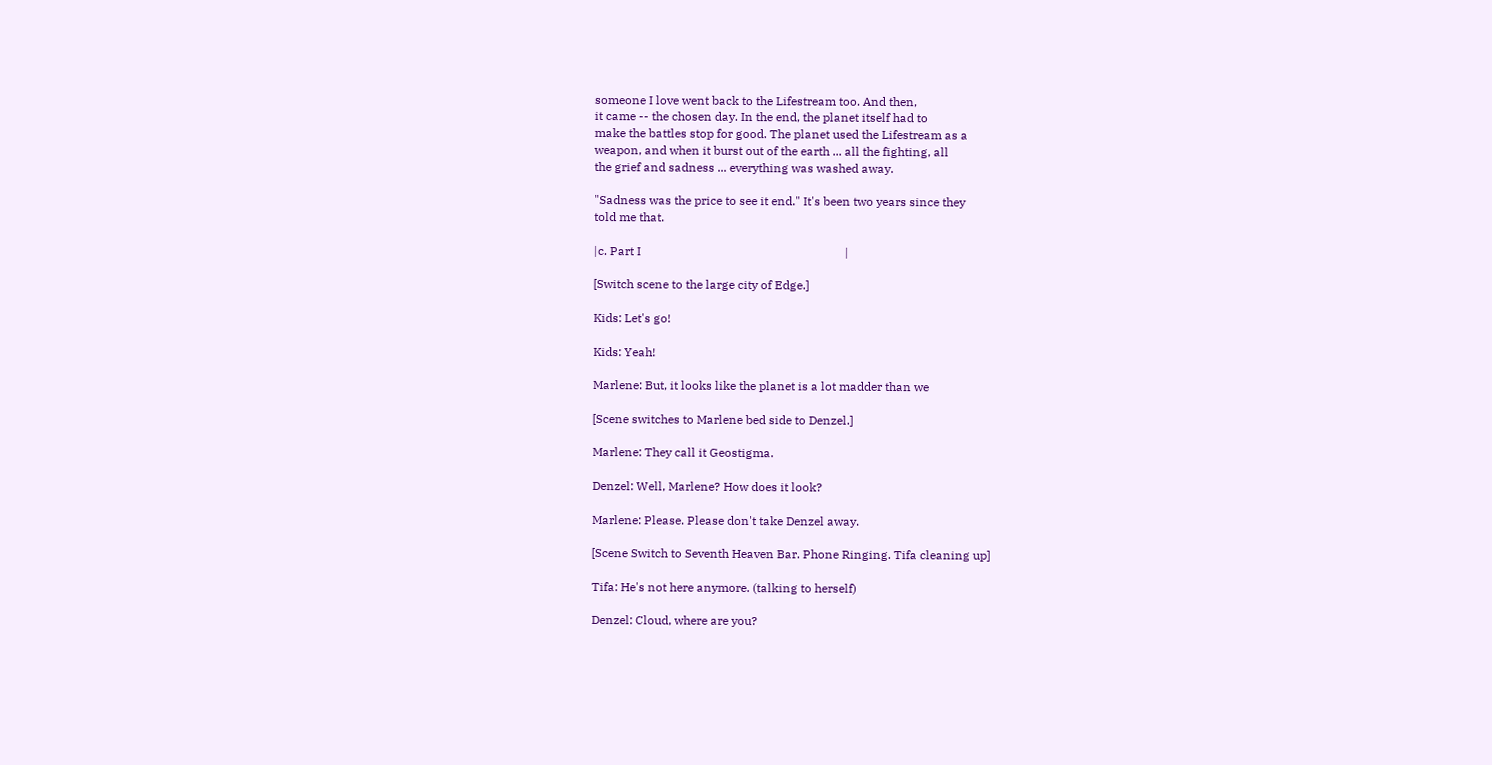someone I love went back to the Lifestream too. And then,
it came -- the chosen day. In the end, the planet itself had to
make the battles stop for good. The planet used the Lifestream as a
weapon, and when it burst out of the earth ... all the fighting, all
the grief and sadness ... everything was washed away.

"Sadness was the price to see it end." It's been two years since they
told me that.

|c. Part I                                                                    |

[Switch scene to the large city of Edge.]

Kids: Let's go!

Kids: Yeah!

Marlene: But, it looks like the planet is a lot madder than we

[Scene switches to Marlene bed side to Denzel.]

Marlene: They call it Geostigma.

Denzel: Well, Marlene? How does it look?

Marlene: Please. Please don't take Denzel away.

[Scene Switch to Seventh Heaven Bar. Phone Ringing. Tifa cleaning up]

Tifa: He's not here anymore. (talking to herself)

Denzel: Cloud, where are you?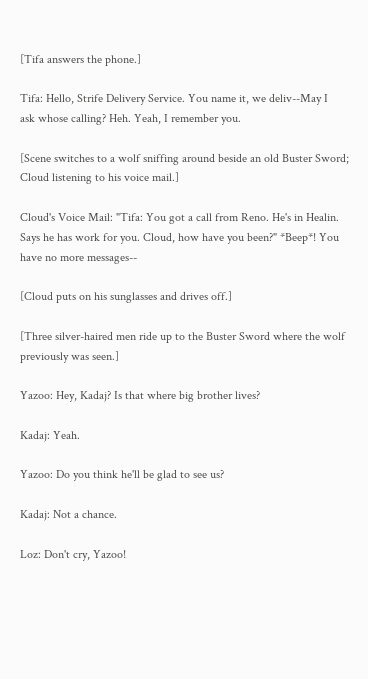[Tifa answers the phone.]

Tifa: Hello, Strife Delivery Service. You name it, we deliv--May I
ask whose calling? Heh. Yeah, I remember you.

[Scene switches to a wolf sniffing around beside an old Buster Sword;
Cloud listening to his voice mail.]

Cloud's Voice Mail: "Tifa: You got a call from Reno. He's in Healin.
Says he has work for you. Cloud, how have you been?" *Beep*! You
have no more messages--

[Cloud puts on his sunglasses and drives off.]

[Three silver-haired men ride up to the Buster Sword where the wolf
previously was seen.]

Yazoo: Hey, Kadaj? Is that where big brother lives?

Kadaj: Yeah.

Yazoo: Do you think he'll be glad to see us?

Kadaj: Not a chance.

Loz: Don't cry, Yazoo!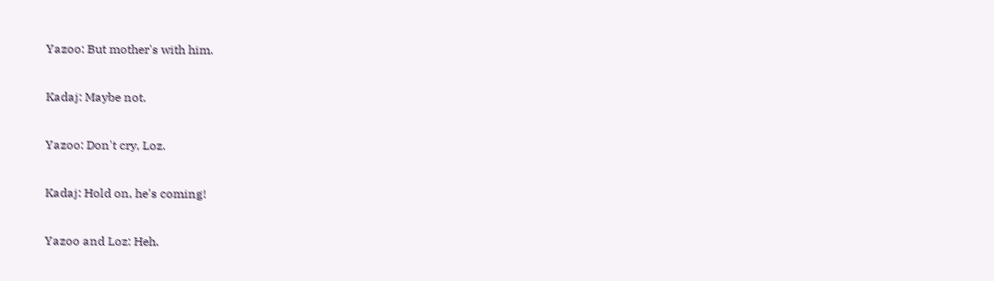Yazoo: But mother's with him.

Kadaj: Maybe not.

Yazoo: Don't cry, Loz.

Kadaj: Hold on, he's coming!

Yazoo and Loz: Heh.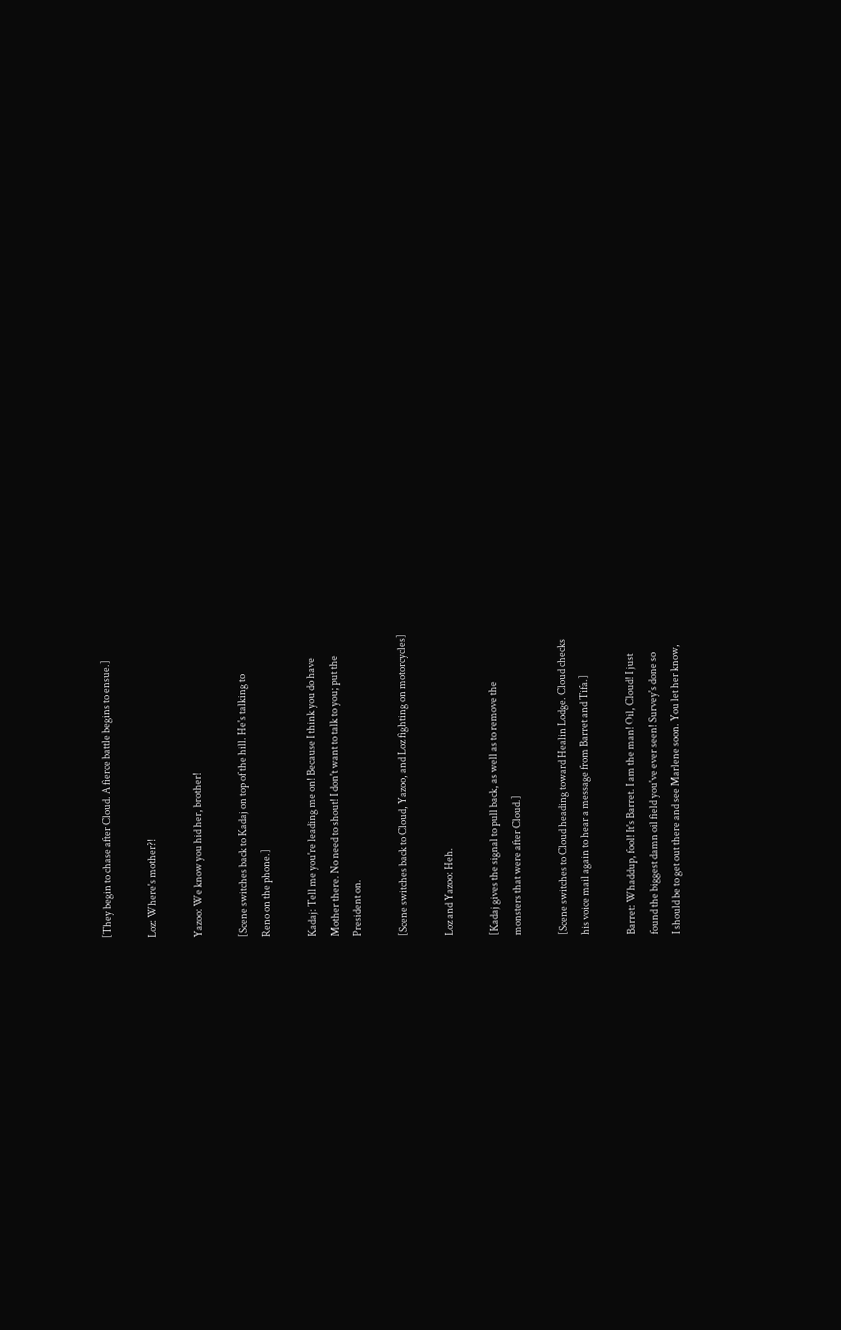[They begin to chase after Cloud. A fierce battle begins to ensue.]

Loz: Where's mother?!

Yazoo: We know you hid her, brother!

[Scene switches back to Kadaj on top of the hill. He's talking to
Reno on the phone.]

Kadaj: Tell me you're leading me on! Because I think you do have
Mother there. No need to shout! I don't want to talk to you; put the
President on.

[Scene switches back to Cloud, Yazoo, and Loz fighting on motorcycles]

Loz and Yazoo: Heh.

[Kadaj gives the signal to pull back, as well as to remove the
monsters that were after Cloud.]

[Scene switches to Cloud heading toward Healin Lodge. Cloud checks
his voice mail again to hear a message from Barret and Tifa.]

Barret: Whaddup, fool! It's Barret. I am the man! Oil, Cloud! I just
found the biggest damn oil field you've ever seen! Survey's done so
I should be to get out there and see Marlene soon. You let her know,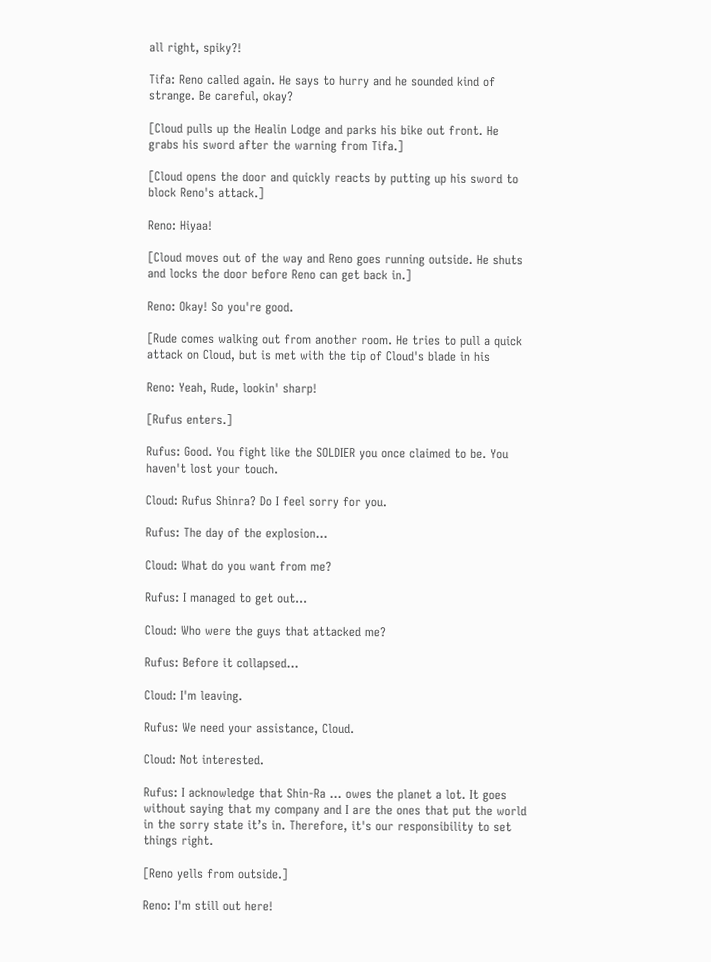all right, spiky?!

Tifa: Reno called again. He says to hurry and he sounded kind of
strange. Be careful, okay?

[Cloud pulls up the Healin Lodge and parks his bike out front. He
grabs his sword after the warning from Tifa.]

[Cloud opens the door and quickly reacts by putting up his sword to
block Reno's attack.]

Reno: Hiyaa!

[Cloud moves out of the way and Reno goes running outside. He shuts
and locks the door before Reno can get back in.]

Reno: Okay! So you're good.

[Rude comes walking out from another room. He tries to pull a quick
attack on Cloud, but is met with the tip of Cloud's blade in his

Reno: Yeah, Rude, lookin' sharp!

[Rufus enters.]

Rufus: Good. You fight like the SOLDIER you once claimed to be. You
haven't lost your touch.

Cloud: Rufus Shinra? Do I feel sorry for you.

Rufus: The day of the explosion...

Cloud: What do you want from me?

Rufus: I managed to get out...

Cloud: Who were the guys that attacked me?

Rufus: Before it collapsed...

Cloud: I'm leaving.

Rufus: We need your assistance, Cloud.

Cloud: Not interested.

Rufus: I acknowledge that Shin-Ra ... owes the planet a lot. It goes
without saying that my company and I are the ones that put the world
in the sorry state it’s in. Therefore, it's our responsibility to set
things right.

[Reno yells from outside.]

Reno: I'm still out here!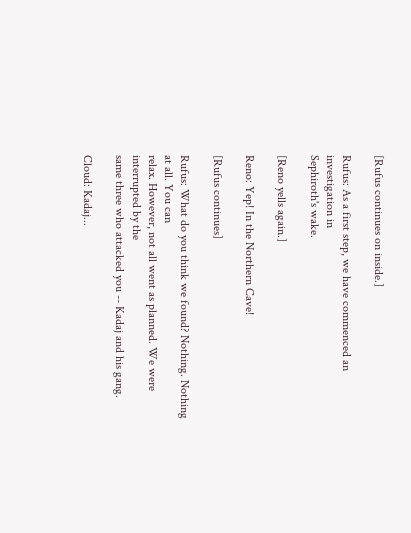[Rufus continues on inside.]

Rufus: As a first step, we have commenced an investigation in
Sephiroth's wake.

[Reno yells again.]

Reno: Yep! In the Northern Cave!

[Rufus continues]

Rufus: What do you think we found? Nothing. Nothing at all. You can
relax. However, not all went as planned. We were interrupted by the
same three who attacked you -- Kadaj and his gang.

Cloud: Kadaj...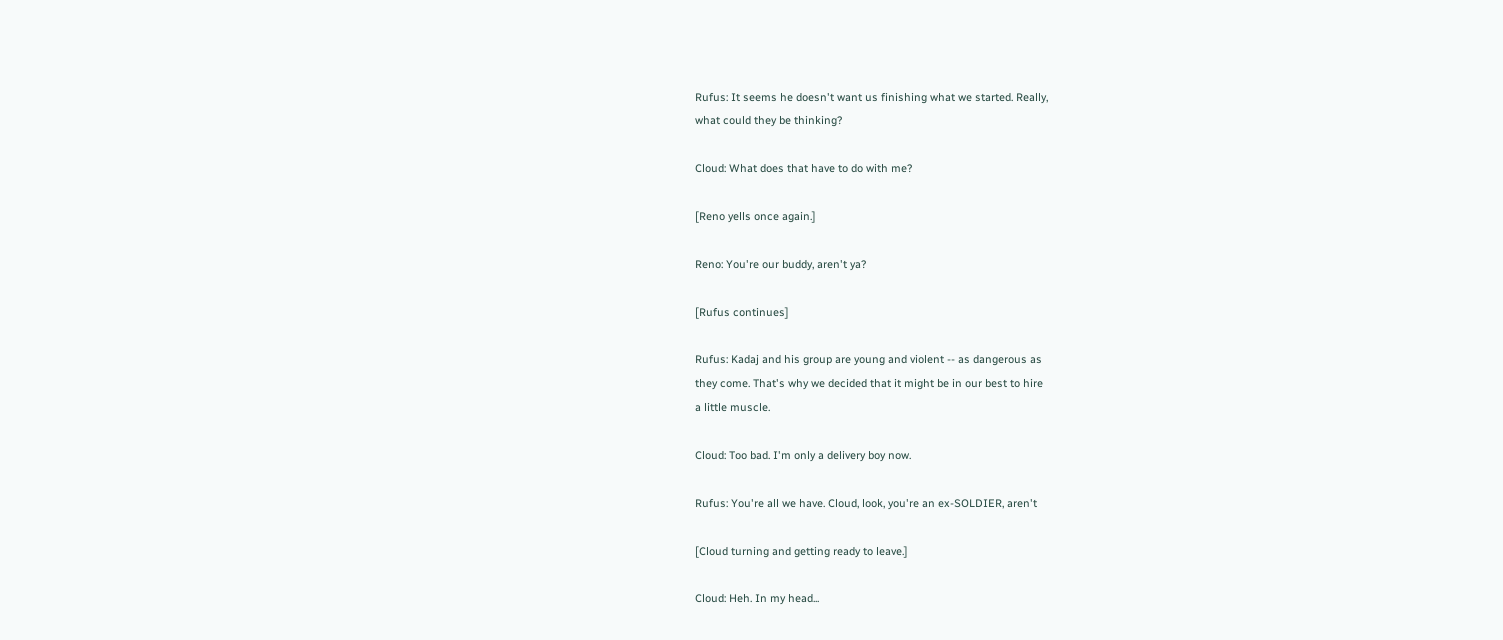Rufus: It seems he doesn't want us finishing what we started. Really,
what could they be thinking?

Cloud: What does that have to do with me?

[Reno yells once again.]

Reno: You're our buddy, aren't ya?

[Rufus continues]

Rufus: Kadaj and his group are young and violent -- as dangerous as
they come. That's why we decided that it might be in our best to hire
a little muscle.

Cloud: Too bad. I'm only a delivery boy now.

Rufus: You're all we have. Cloud, look, you're an ex-SOLDIER, aren't

[Cloud turning and getting ready to leave.]

Cloud: Heh. In my head...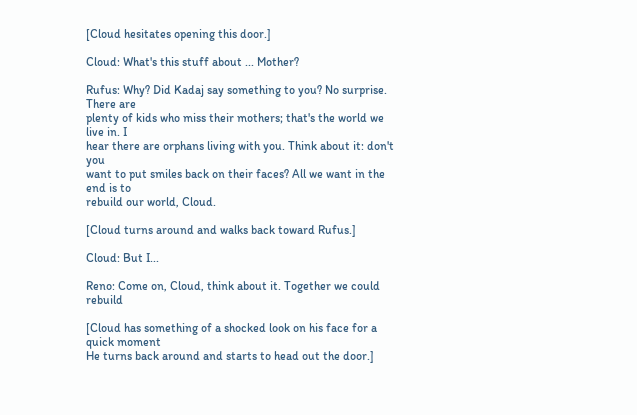[Cloud hesitates opening this door.]

Cloud: What's this stuff about ... Mother?

Rufus: Why? Did Kadaj say something to you? No surprise. There are
plenty of kids who miss their mothers; that's the world we live in. I
hear there are orphans living with you. Think about it: don't you
want to put smiles back on their faces? All we want in the end is to
rebuild our world, Cloud.

[Cloud turns around and walks back toward Rufus.]

Cloud: But I...

Reno: Come on, Cloud, think about it. Together we could rebuild

[Cloud has something of a shocked look on his face for a quick moment
He turns back around and starts to head out the door.]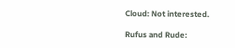Cloud: Not interested.

Rufus and Rude: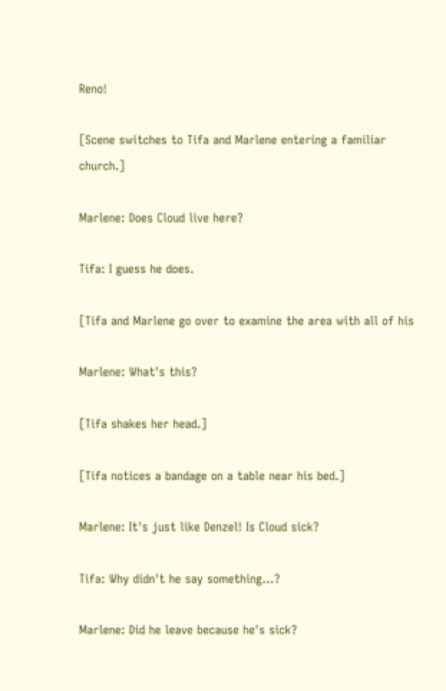Reno!

[Scene switches to Tifa and Marlene entering a familiar church.]

Marlene: Does Cloud live here?

Tifa: I guess he does.

[Tifa and Marlene go over to examine the area with all of his

Marlene: What's this?

[Tifa shakes her head.]

[Tifa notices a bandage on a table near his bed.]

Marlene: It's just like Denzel! Is Cloud sick?

Tifa: Why didn't he say something...?

Marlene: Did he leave because he's sick?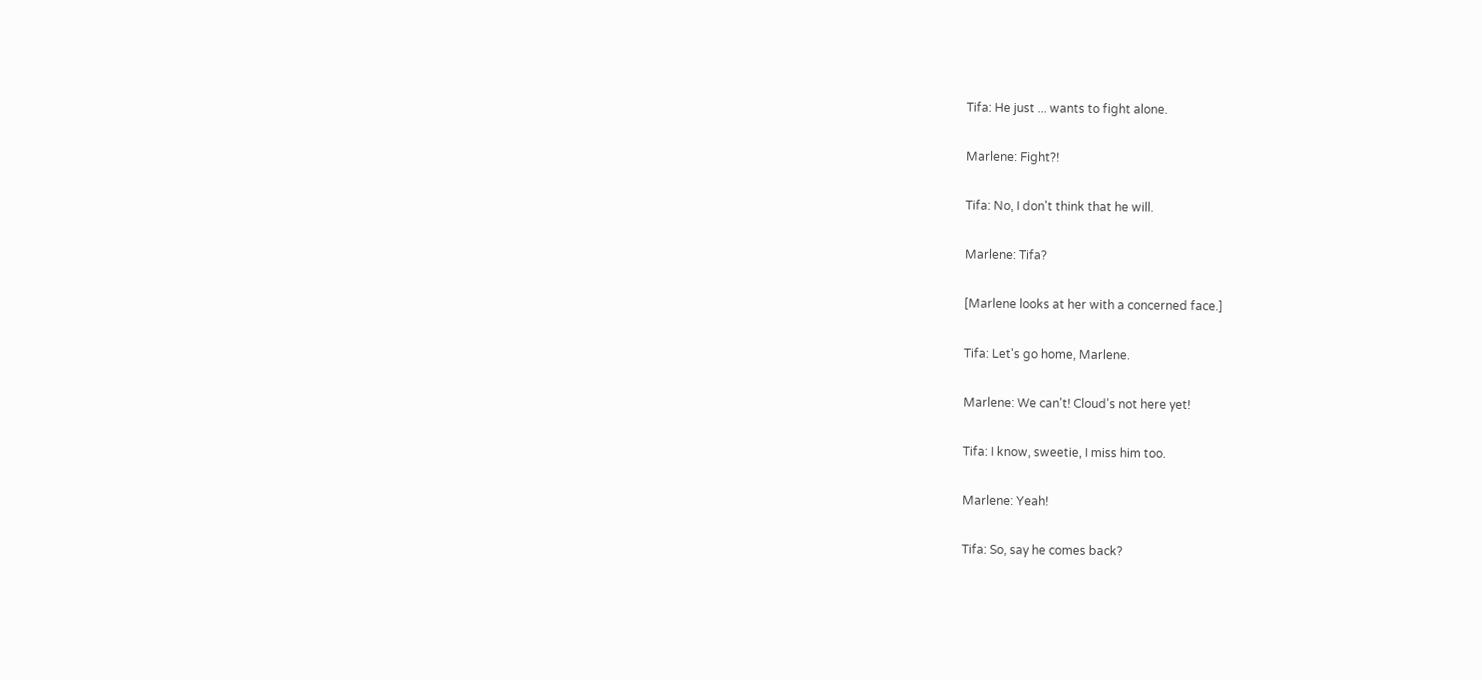Tifa: He just ... wants to fight alone.

Marlene: Fight?!

Tifa: No, I don't think that he will.

Marlene: Tifa?

[Marlene looks at her with a concerned face.]

Tifa: Let's go home, Marlene.

Marlene: We can't! Cloud's not here yet!

Tifa: I know, sweetie, I miss him too.

Marlene: Yeah!

Tifa: So, say he comes back?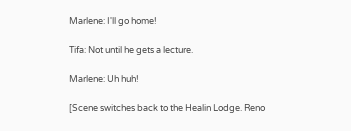Marlene: I'll go home!

Tifa: Not until he gets a lecture.

Marlene: Uh huh!

[Scene switches back to the Healin Lodge. Reno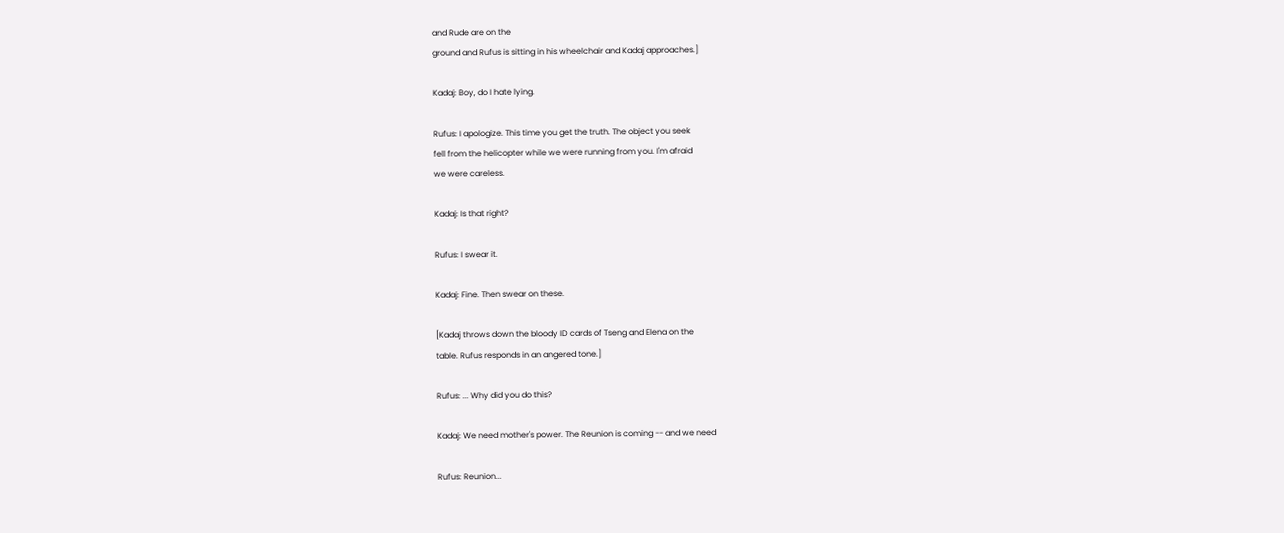and Rude are on the
ground and Rufus is sitting in his wheelchair and Kadaj approaches.]

Kadaj: Boy, do I hate lying.

Rufus: I apologize. This time you get the truth. The object you seek
fell from the helicopter while we were running from you. I'm afraid
we were careless.

Kadaj: Is that right?

Rufus: I swear it.

Kadaj: Fine. Then swear on these.

[Kadaj throws down the bloody ID cards of Tseng and Elena on the
table. Rufus responds in an angered tone.]

Rufus: ... Why did you do this?

Kadaj: We need mother's power. The Reunion is coming -- and we need

Rufus: Reunion...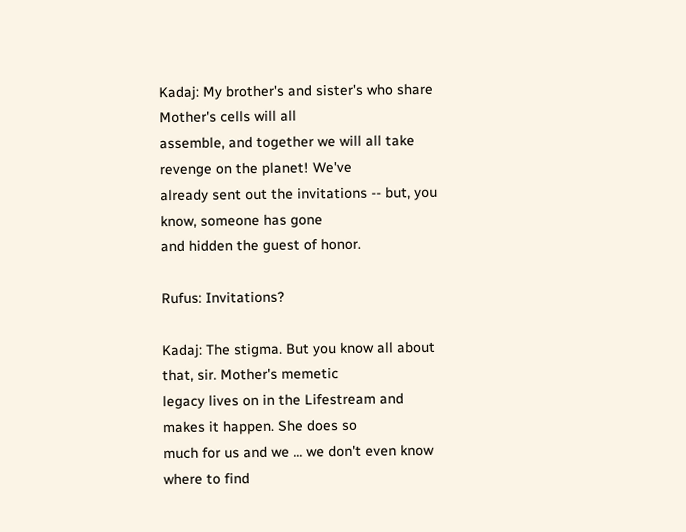Kadaj: My brother's and sister's who share Mother's cells will all
assemble, and together we will all take revenge on the planet! We've
already sent out the invitations -- but, you know, someone has gone
and hidden the guest of honor.

Rufus: Invitations?

Kadaj: The stigma. But you know all about that, sir. Mother's memetic
legacy lives on in the Lifestream and makes it happen. She does so
much for us and we ... we don't even know where to find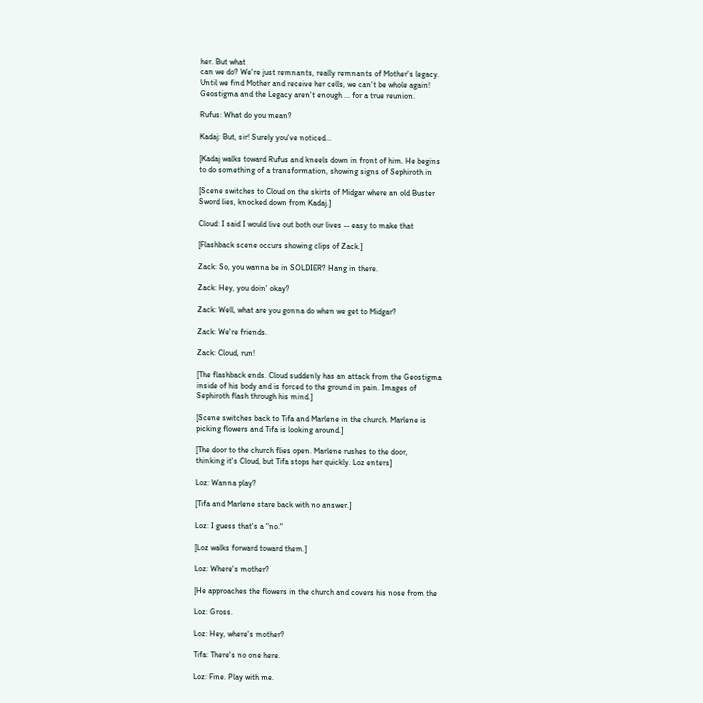her. But what
can we do? We're just remnants, really remnants of Mother's legacy.
Until we find Mother and receive her cells, we can't be whole again!
Geostigma and the Legacy aren't enough ... for a true reunion.

Rufus: What do you mean?

Kadaj: But, sir! Surely you've noticed...

[Kadaj walks toward Rufus and kneels down in front of him. He begins
to do something of a transformation, showing signs of Sephiroth in

[Scene switches to Cloud on the skirts of Midgar where an old Buster
Sword lies, knocked down from Kadaj.]

Cloud: I said I would live out both our lives -- easy to make that

[Flashback scene occurs showing clips of Zack.]

Zack: So, you wanna be in SOLDIER? Hang in there.

Zack: Hey, you doin' okay?

Zack: Well, what are you gonna do when we get to Midgar?

Zack: We're friends.

Zack: Cloud, run!

[The flashback ends. Cloud suddenly has an attack from the Geostigma
inside of his body and is forced to the ground in pain. Images of
Sephiroth flash through his mind.]

[Scene switches back to Tifa and Marlene in the church. Marlene is
picking flowers and Tifa is looking around.]

[The door to the church flies open. Marlene rushes to the door,
thinking it's Cloud, but Tifa stops her quickly. Loz enters]

Loz: Wanna play?

[Tifa and Marlene stare back with no answer.]

Loz: I guess that's a "no."

[Loz walks forward toward them.]

Loz: Where's mother?

[He approaches the flowers in the church and covers his nose from the

Loz: Gross.

Loz: Hey, where's mother?

Tifa: There's no one here.

Loz: Fine. Play with me.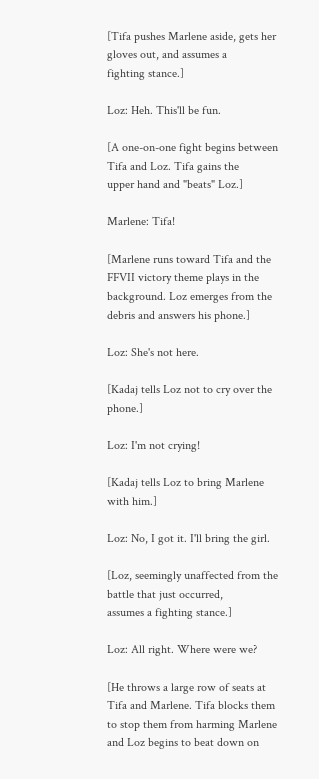[Tifa pushes Marlene aside, gets her gloves out, and assumes a
fighting stance.]

Loz: Heh. This'll be fun.

[A one-on-one fight begins between Tifa and Loz. Tifa gains the
upper hand and "beats" Loz.]

Marlene: Tifa!

[Marlene runs toward Tifa and the FFVII victory theme plays in the
background. Loz emerges from the debris and answers his phone.]

Loz: She's not here.

[Kadaj tells Loz not to cry over the phone.]

Loz: I'm not crying!

[Kadaj tells Loz to bring Marlene with him.]

Loz: No, I got it. I'll bring the girl.

[Loz, seemingly unaffected from the battle that just occurred,
assumes a fighting stance.]

Loz: All right. Where were we?

[He throws a large row of seats at Tifa and Marlene. Tifa blocks them
to stop them from harming Marlene and Loz begins to beat down on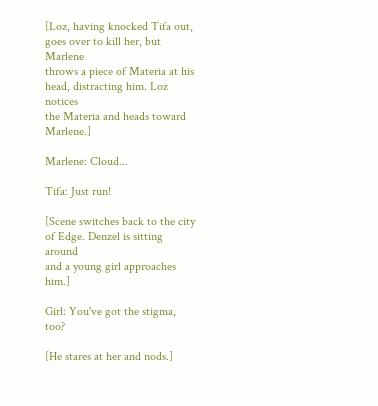[Loz, having knocked Tifa out, goes over to kill her, but Marlene
throws a piece of Materia at his head, distracting him. Loz notices
the Materia and heads toward Marlene.]

Marlene: Cloud...

Tifa: Just run!

[Scene switches back to the city of Edge. Denzel is sitting around
and a young girl approaches him.]

Girl: You've got the stigma, too?

[He stares at her and nods.]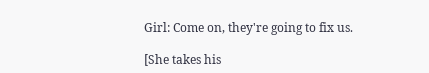Girl: Come on, they're going to fix us.

[She takes his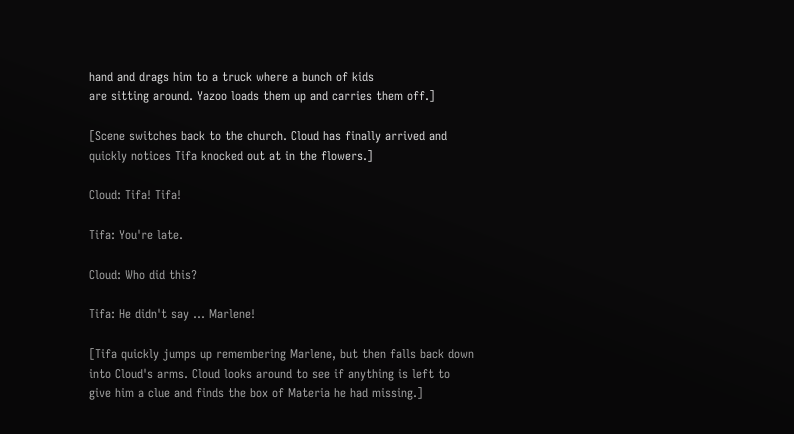hand and drags him to a truck where a bunch of kids
are sitting around. Yazoo loads them up and carries them off.]

[Scene switches back to the church. Cloud has finally arrived and
quickly notices Tifa knocked out at in the flowers.]

Cloud: Tifa! Tifa!

Tifa: You're late.

Cloud: Who did this?

Tifa: He didn't say ... Marlene!

[Tifa quickly jumps up remembering Marlene, but then falls back down
into Cloud's arms. Cloud looks around to see if anything is left to
give him a clue and finds the box of Materia he had missing.]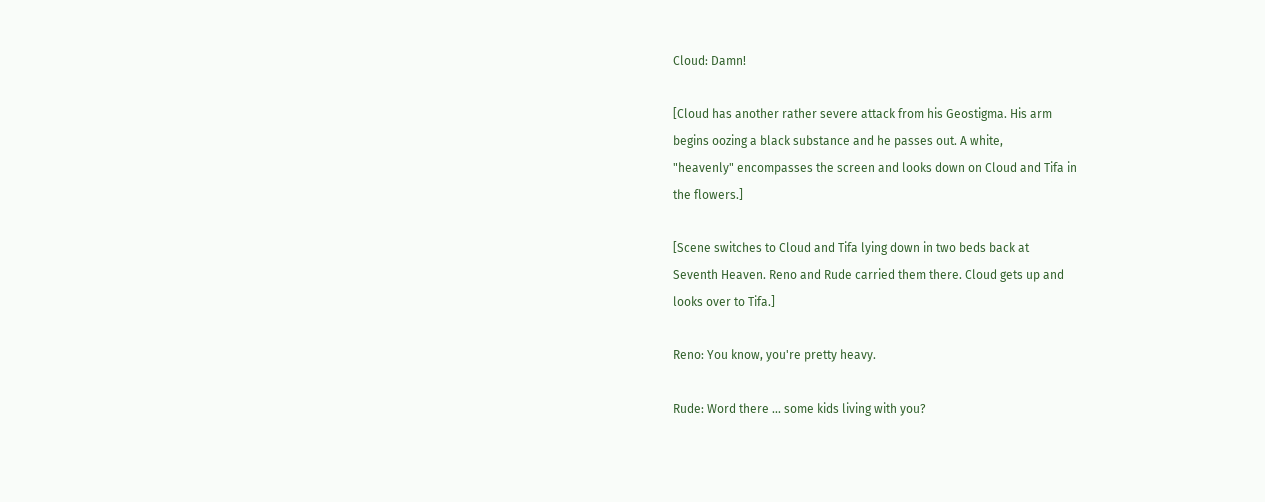Cloud: Damn!

[Cloud has another rather severe attack from his Geostigma. His arm
begins oozing a black substance and he passes out. A white,
"heavenly" encompasses the screen and looks down on Cloud and Tifa in
the flowers.]

[Scene switches to Cloud and Tifa lying down in two beds back at
Seventh Heaven. Reno and Rude carried them there. Cloud gets up and
looks over to Tifa.]

Reno: You know, you're pretty heavy.

Rude: Word there ... some kids living with you?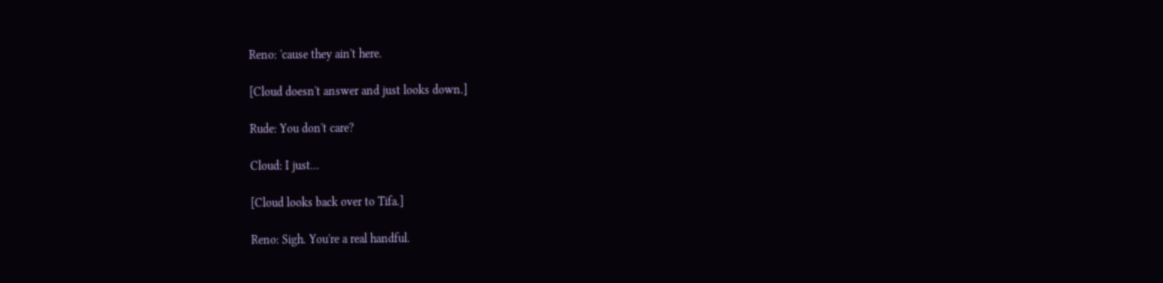Reno: 'cause they ain't here.

[Cloud doesn't answer and just looks down.]

Rude: You don't care?

Cloud: I just...

[Cloud looks back over to Tifa.]

Reno: Sigh. You're a real handful.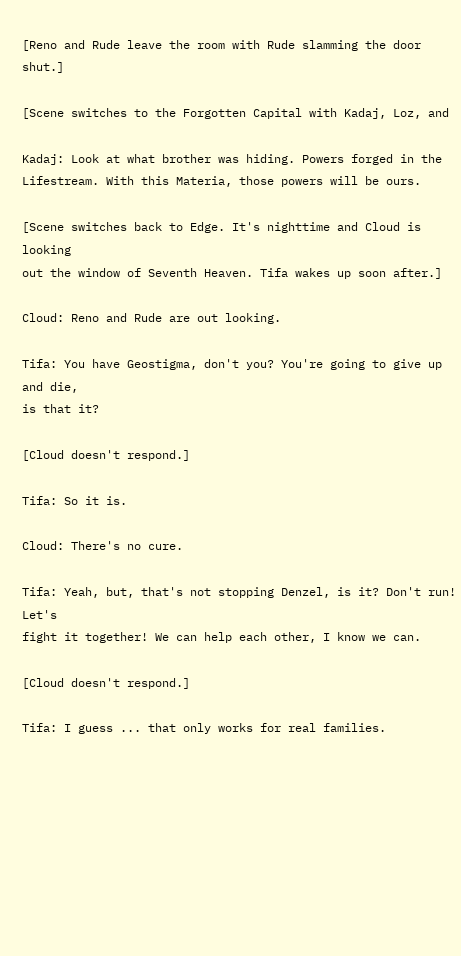[Reno and Rude leave the room with Rude slamming the door shut.]

[Scene switches to the Forgotten Capital with Kadaj, Loz, and

Kadaj: Look at what brother was hiding. Powers forged in the
Lifestream. With this Materia, those powers will be ours.

[Scene switches back to Edge. It's nighttime and Cloud is looking
out the window of Seventh Heaven. Tifa wakes up soon after.]

Cloud: Reno and Rude are out looking.

Tifa: You have Geostigma, don't you? You're going to give up and die,
is that it?

[Cloud doesn't respond.]

Tifa: So it is.

Cloud: There's no cure.

Tifa: Yeah, but, that's not stopping Denzel, is it? Don't run! Let's
fight it together! We can help each other, I know we can.

[Cloud doesn't respond.]

Tifa: I guess ... that only works for real families.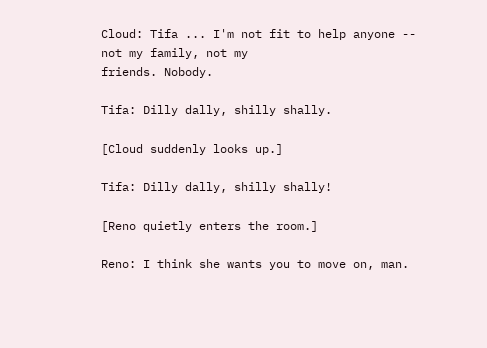Cloud: Tifa ... I'm not fit to help anyone -- not my family, not my
friends. Nobody.

Tifa: Dilly dally, shilly shally.

[Cloud suddenly looks up.]

Tifa: Dilly dally, shilly shally!

[Reno quietly enters the room.]

Reno: I think she wants you to move on, man.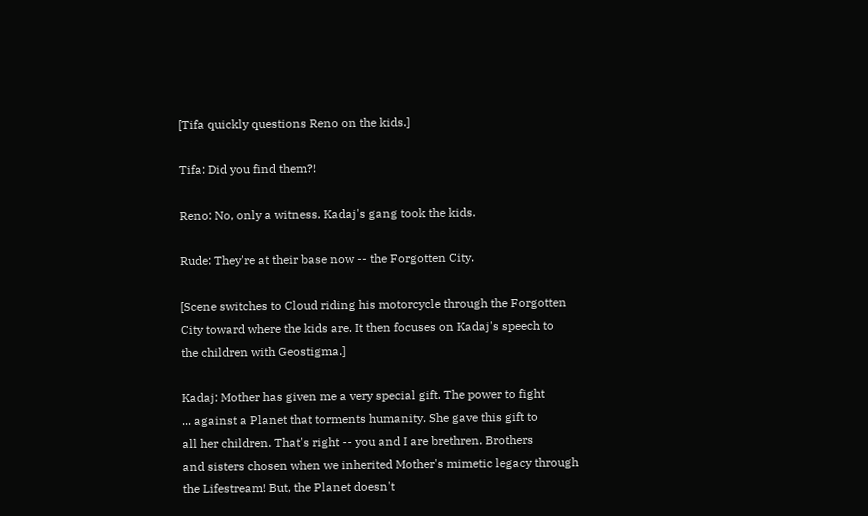[Tifa quickly questions Reno on the kids.]

Tifa: Did you find them?!

Reno: No, only a witness. Kadaj's gang took the kids.

Rude: They're at their base now -- the Forgotten City.

[Scene switches to Cloud riding his motorcycle through the Forgotten
City toward where the kids are. It then focuses on Kadaj's speech to
the children with Geostigma.]

Kadaj: Mother has given me a very special gift. The power to fight
... against a Planet that torments humanity. She gave this gift to
all her children. That's right -- you and I are brethren. Brothers
and sisters chosen when we inherited Mother's mimetic legacy through
the Lifestream! But, the Planet doesn't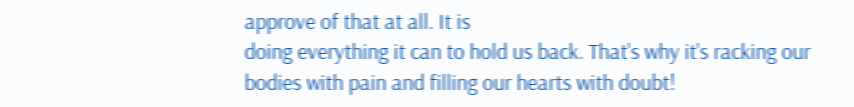approve of that at all. It is
doing everything it can to hold us back. That's why it's racking our
bodies with pain and filling our hearts with doubt!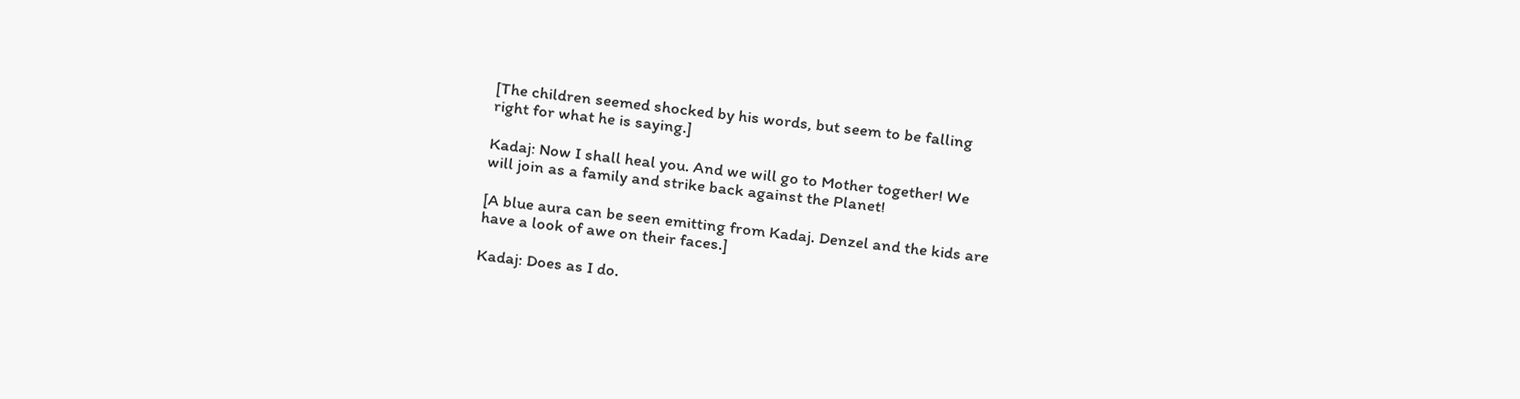[The children seemed shocked by his words, but seem to be falling
right for what he is saying.]

Kadaj: Now I shall heal you. And we will go to Mother together! We
will join as a family and strike back against the Planet!

[A blue aura can be seen emitting from Kadaj. Denzel and the kids are
have a look of awe on their faces.]

Kadaj: Does as I do.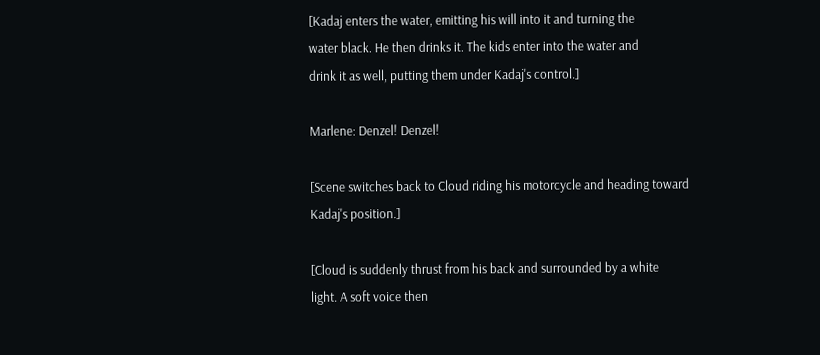[Kadaj enters the water, emitting his will into it and turning the
water black. He then drinks it. The kids enter into the water and
drink it as well, putting them under Kadaj's control.]

Marlene: Denzel! Denzel!

[Scene switches back to Cloud riding his motorcycle and heading toward
Kadaj's position.]

[Cloud is suddenly thrust from his back and surrounded by a white
light. A soft voice then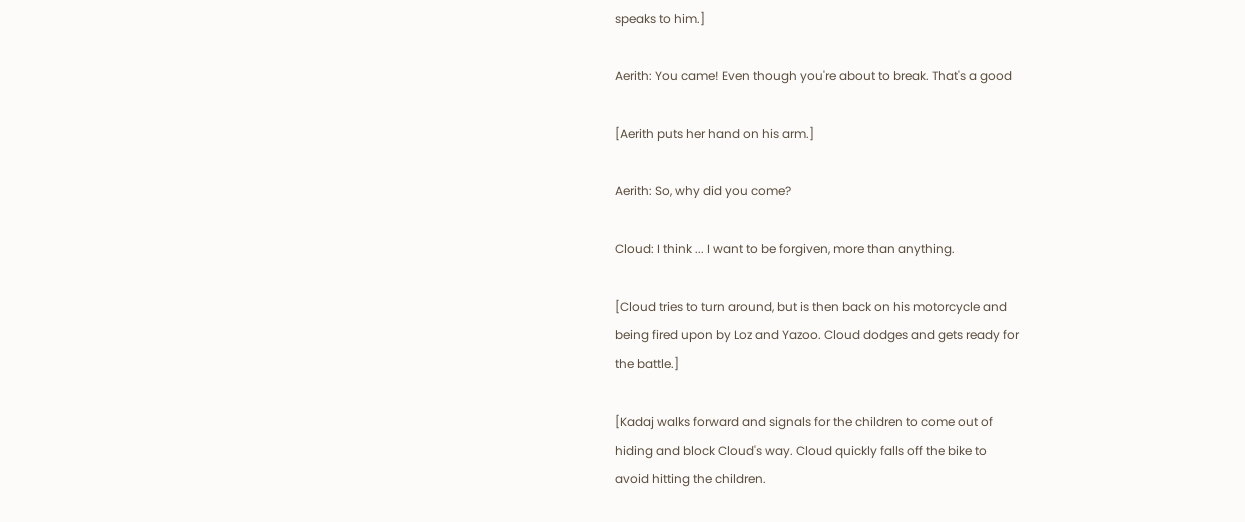speaks to him.]

Aerith: You came! Even though you're about to break. That's a good

[Aerith puts her hand on his arm.]

Aerith: So, why did you come?

Cloud: I think ... I want to be forgiven, more than anything.

[Cloud tries to turn around, but is then back on his motorcycle and
being fired upon by Loz and Yazoo. Cloud dodges and gets ready for
the battle.]

[Kadaj walks forward and signals for the children to come out of
hiding and block Cloud's way. Cloud quickly falls off the bike to
avoid hitting the children.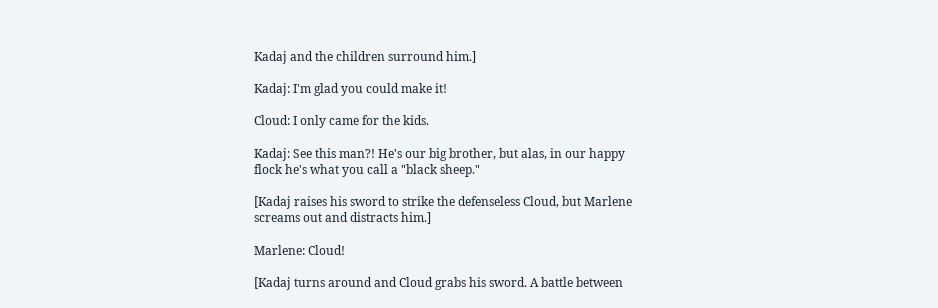Kadaj and the children surround him.]

Kadaj: I'm glad you could make it!

Cloud: I only came for the kids.

Kadaj: See this man?! He's our big brother, but alas, in our happy
flock he's what you call a "black sheep."

[Kadaj raises his sword to strike the defenseless Cloud, but Marlene
screams out and distracts him.]

Marlene: Cloud!

[Kadaj turns around and Cloud grabs his sword. A battle between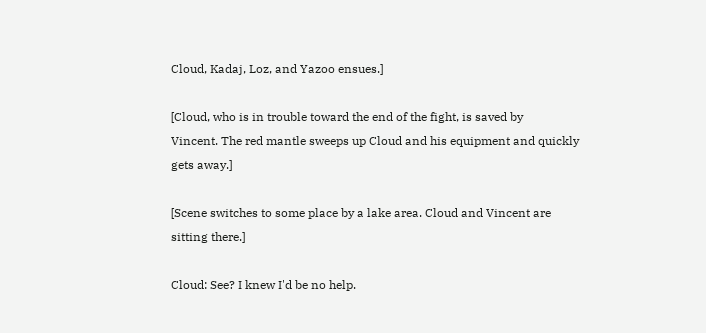Cloud, Kadaj, Loz, and Yazoo ensues.]

[Cloud, who is in trouble toward the end of the fight, is saved by
Vincent. The red mantle sweeps up Cloud and his equipment and quickly
gets away.]

[Scene switches to some place by a lake area. Cloud and Vincent are
sitting there.]

Cloud: See? I knew I'd be no help.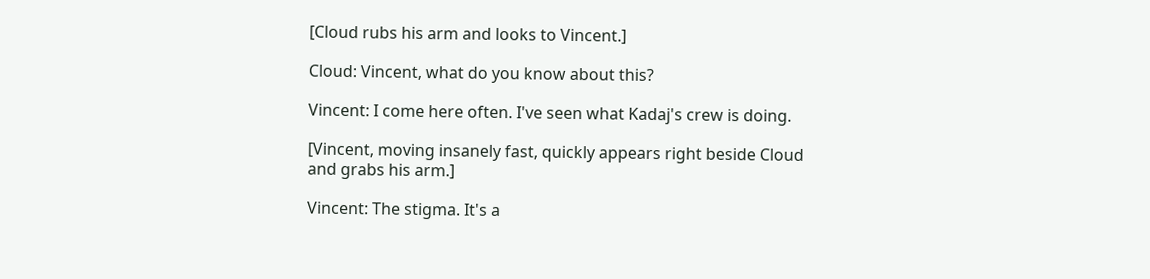[Cloud rubs his arm and looks to Vincent.]

Cloud: Vincent, what do you know about this?

Vincent: I come here often. I've seen what Kadaj's crew is doing.

[Vincent, moving insanely fast, quickly appears right beside Cloud
and grabs his arm.]

Vincent: The stigma. It's a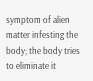symptom of alien matter infesting the
body; the body tries to eliminate it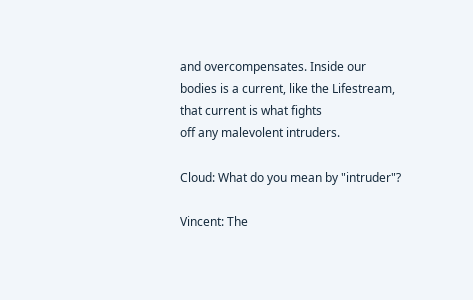and overcompensates. Inside our
bodies is a current, like the Lifestream, that current is what fights
off any malevolent intruders.

Cloud: What do you mean by "intruder"?

Vincent: The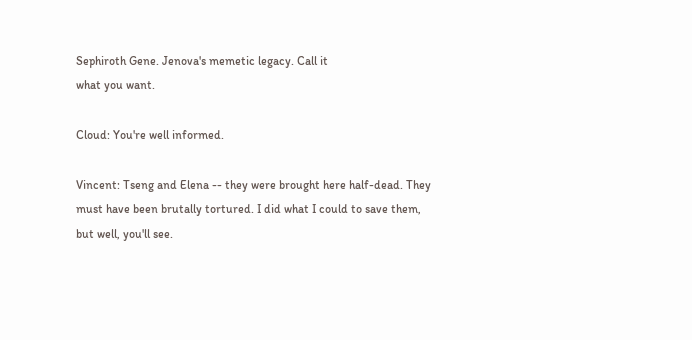Sephiroth Gene. Jenova's memetic legacy. Call it
what you want.

Cloud: You're well informed.

Vincent: Tseng and Elena -- they were brought here half-dead. They
must have been brutally tortured. I did what I could to save them,
but well, you'll see.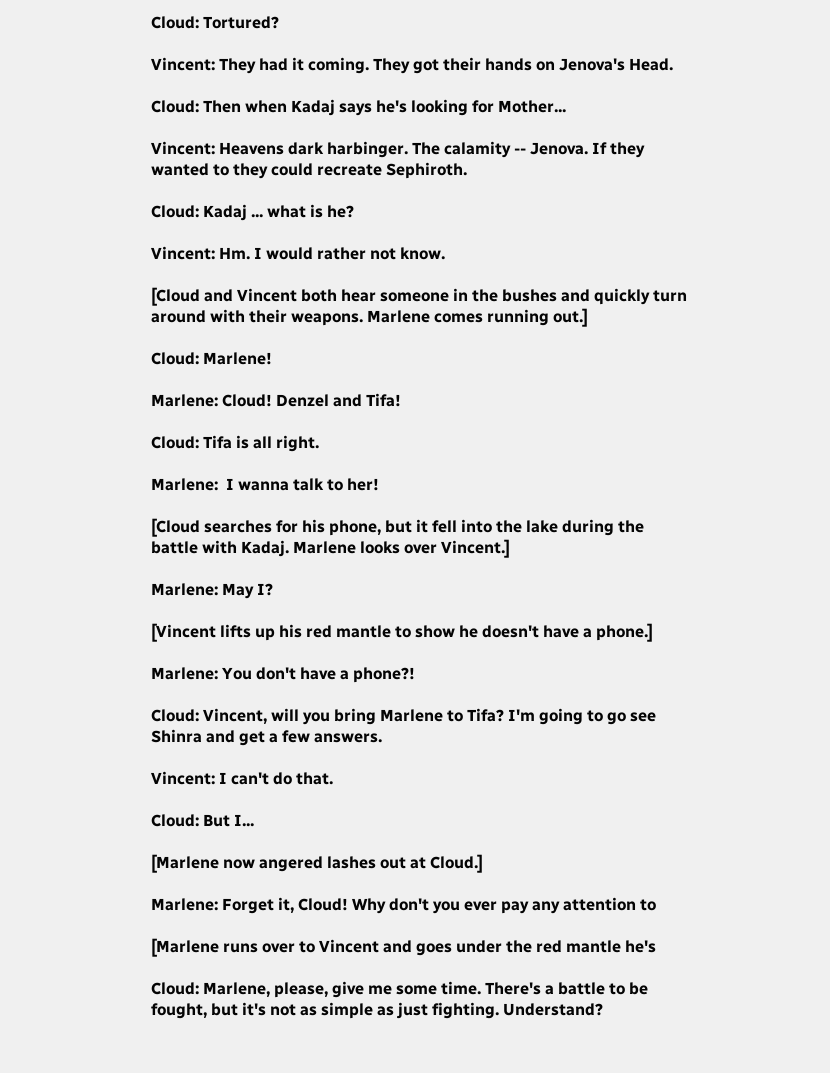Cloud: Tortured?

Vincent: They had it coming. They got their hands on Jenova's Head.

Cloud: Then when Kadaj says he's looking for Mother...

Vincent: Heavens dark harbinger. The calamity -- Jenova. If they
wanted to they could recreate Sephiroth.

Cloud: Kadaj ... what is he?

Vincent: Hm. I would rather not know.

[Cloud and Vincent both hear someone in the bushes and quickly turn
around with their weapons. Marlene comes running out.]

Cloud: Marlene!

Marlene: Cloud! Denzel and Tifa!

Cloud: Tifa is all right.

Marlene:  I wanna talk to her!

[Cloud searches for his phone, but it fell into the lake during the
battle with Kadaj. Marlene looks over Vincent.]

Marlene: May I?

[Vincent lifts up his red mantle to show he doesn't have a phone.]

Marlene: You don't have a phone?!

Cloud: Vincent, will you bring Marlene to Tifa? I'm going to go see
Shinra and get a few answers.

Vincent: I can't do that.

Cloud: But I...

[Marlene now angered lashes out at Cloud.]

Marlene: Forget it, Cloud! Why don't you ever pay any attention to

[Marlene runs over to Vincent and goes under the red mantle he's

Cloud: Marlene, please, give me some time. There's a battle to be
fought, but it's not as simple as just fighting. Understand?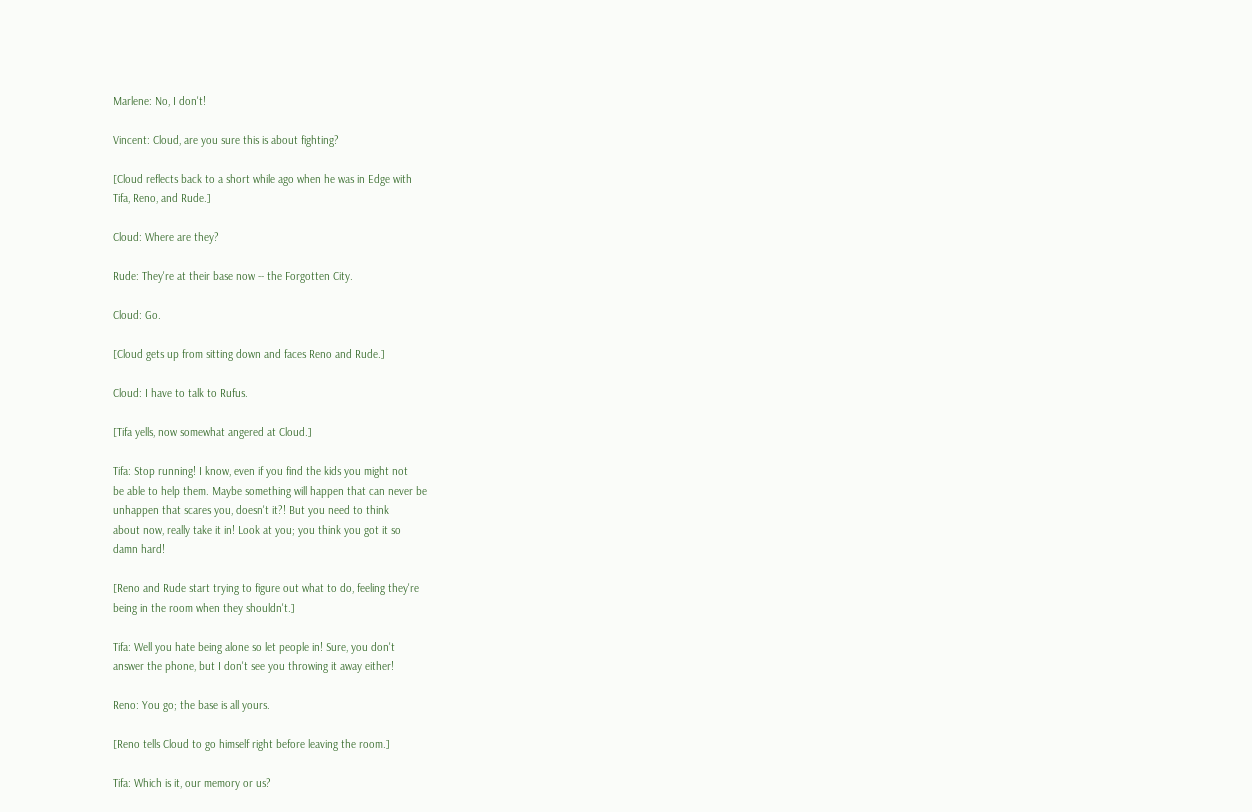Marlene: No, I don't!

Vincent: Cloud, are you sure this is about fighting?

[Cloud reflects back to a short while ago when he was in Edge with
Tifa, Reno, and Rude.]

Cloud: Where are they?

Rude: They're at their base now -- the Forgotten City.

Cloud: Go.

[Cloud gets up from sitting down and faces Reno and Rude.]

Cloud: I have to talk to Rufus.

[Tifa yells, now somewhat angered at Cloud.]

Tifa: Stop running! I know, even if you find the kids you might not
be able to help them. Maybe something will happen that can never be
unhappen that scares you, doesn't it?! But you need to think
about now, really take it in! Look at you; you think you got it so
damn hard!

[Reno and Rude start trying to figure out what to do, feeling they're
being in the room when they shouldn't.]

Tifa: Well you hate being alone so let people in! Sure, you don't
answer the phone, but I don't see you throwing it away either!

Reno: You go; the base is all yours.

[Reno tells Cloud to go himself right before leaving the room.]

Tifa: Which is it, our memory or us?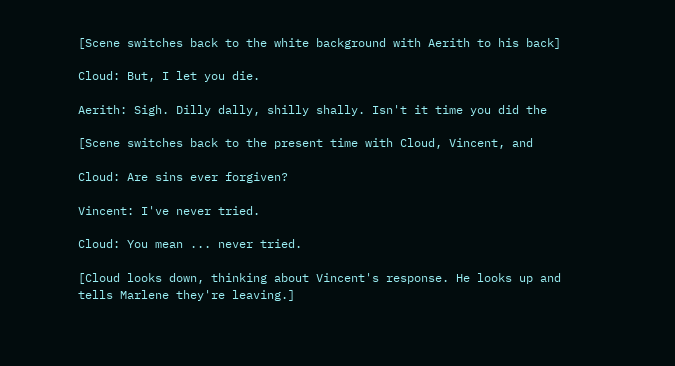[Scene switches back to the white background with Aerith to his back]

Cloud: But, I let you die.

Aerith: Sigh. Dilly dally, shilly shally. Isn't it time you did the

[Scene switches back to the present time with Cloud, Vincent, and

Cloud: Are sins ever forgiven?

Vincent: I've never tried.

Cloud: You mean ... never tried.

[Cloud looks down, thinking about Vincent's response. He looks up and
tells Marlene they're leaving.]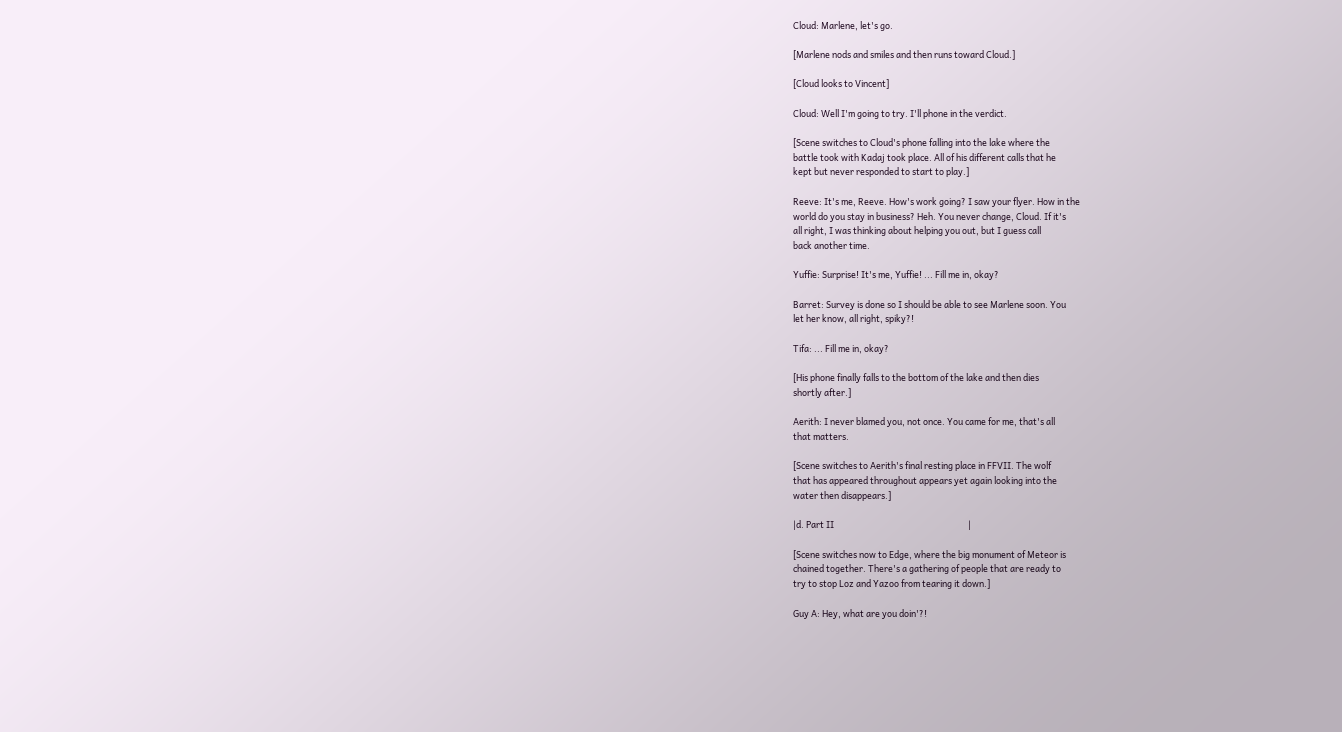Cloud: Marlene, let's go.

[Marlene nods and smiles and then runs toward Cloud.]

[Cloud looks to Vincent]

Cloud: Well I'm going to try. I'll phone in the verdict.

[Scene switches to Cloud's phone falling into the lake where the
battle took with Kadaj took place. All of his different calls that he
kept but never responded to start to play.]

Reeve: It's me, Reeve. How's work going? I saw your flyer. How in the
world do you stay in business? Heh. You never change, Cloud. If it's
all right, I was thinking about helping you out, but I guess call
back another time.

Yuffie: Surprise! It's me, Yuffie! ... Fill me in, okay?

Barret: Survey is done so I should be able to see Marlene soon. You
let her know, all right, spiky?!

Tifa: ... Fill me in, okay?

[His phone finally falls to the bottom of the lake and then dies
shortly after.]

Aerith: I never blamed you, not once. You came for me, that's all
that matters.

[Scene switches to Aerith's final resting place in FFVII. The wolf
that has appeared throughout appears yet again looking into the
water then disappears.]

|d. Part II                                                                   |

[Scene switches now to Edge, where the big monument of Meteor is
chained together. There's a gathering of people that are ready to
try to stop Loz and Yazoo from tearing it down.]

Guy A: Hey, what are you doin'?!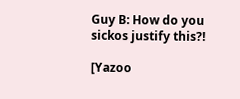Guy B: How do you sickos justify this?!

[Yazoo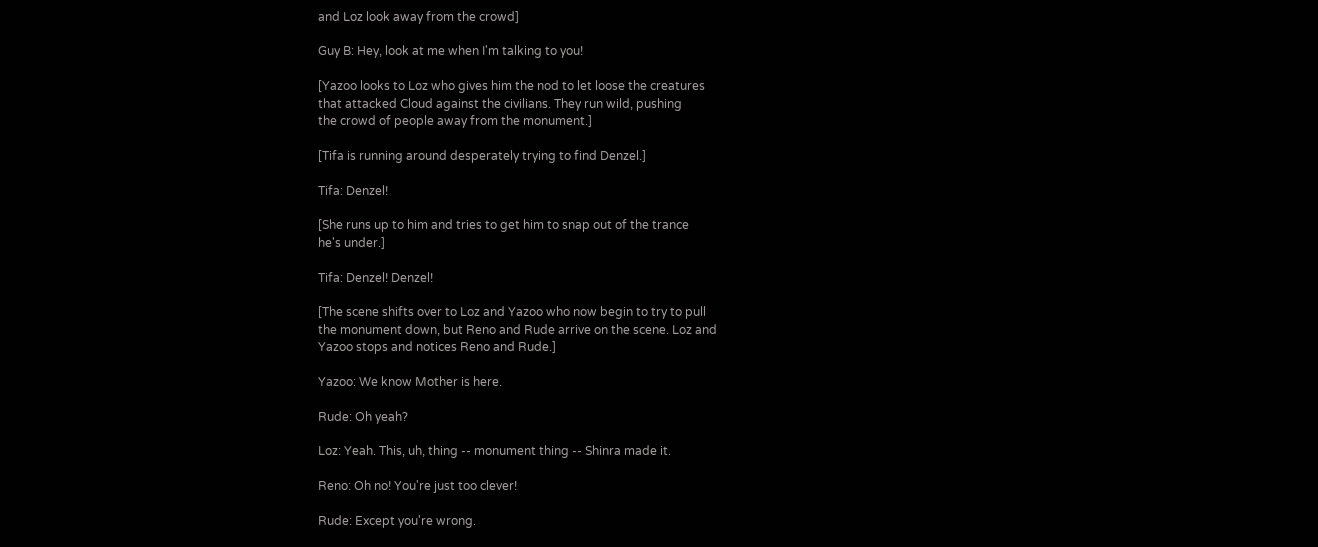and Loz look away from the crowd]

Guy B: Hey, look at me when I'm talking to you!

[Yazoo looks to Loz who gives him the nod to let loose the creatures
that attacked Cloud against the civilians. They run wild, pushing
the crowd of people away from the monument.]

[Tifa is running around desperately trying to find Denzel.]

Tifa: Denzel!

[She runs up to him and tries to get him to snap out of the trance
he's under.]

Tifa: Denzel! Denzel!

[The scene shifts over to Loz and Yazoo who now begin to try to pull
the monument down, but Reno and Rude arrive on the scene. Loz and
Yazoo stops and notices Reno and Rude.]

Yazoo: We know Mother is here.

Rude: Oh yeah?

Loz: Yeah. This, uh, thing -- monument thing -- Shinra made it.

Reno: Oh no! You're just too clever!

Rude: Except you're wrong.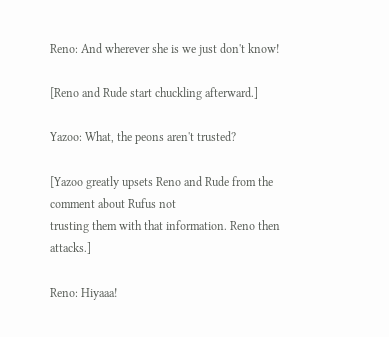Reno: And wherever she is we just don't know!

[Reno and Rude start chuckling afterward.]

Yazoo: What, the peons aren't trusted?

[Yazoo greatly upsets Reno and Rude from the comment about Rufus not
trusting them with that information. Reno then attacks.]

Reno: Hiyaaa!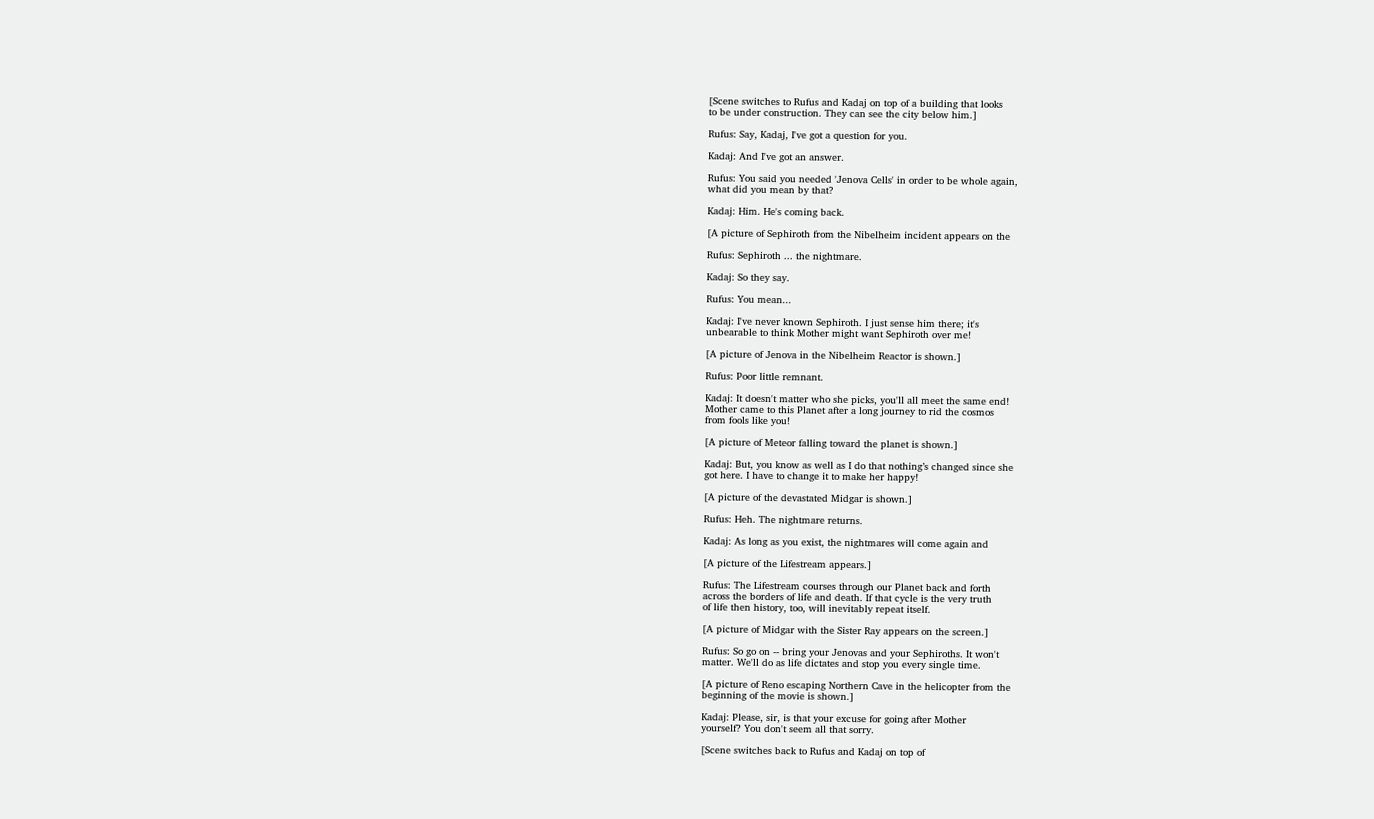[Scene switches to Rufus and Kadaj on top of a building that looks
to be under construction. They can see the city below him.]

Rufus: Say, Kadaj, I've got a question for you.

Kadaj: And I've got an answer.

Rufus: You said you needed 'Jenova Cells' in order to be whole again,
what did you mean by that?

Kadaj: Him. He's coming back.

[A picture of Sephiroth from the Nibelheim incident appears on the

Rufus: Sephiroth ... the nightmare.

Kadaj: So they say.

Rufus: You mean...

Kadaj: I've never known Sephiroth. I just sense him there; it's
unbearable to think Mother might want Sephiroth over me!

[A picture of Jenova in the Nibelheim Reactor is shown.]

Rufus: Poor little remnant.

Kadaj: It doesn't matter who she picks, you'll all meet the same end!
Mother came to this Planet after a long journey to rid the cosmos
from fools like you!

[A picture of Meteor falling toward the planet is shown.]

Kadaj: But, you know as well as I do that nothing’s changed since she
got here. I have to change it to make her happy!

[A picture of the devastated Midgar is shown.]

Rufus: Heh. The nightmare returns.

Kadaj: As long as you exist, the nightmares will come again and

[A picture of the Lifestream appears.]

Rufus: The Lifestream courses through our Planet back and forth
across the borders of life and death. If that cycle is the very truth
of life then history, too, will inevitably repeat itself.

[A picture of Midgar with the Sister Ray appears on the screen.]

Rufus: So go on -- bring your Jenovas and your Sephiroths. It won't
matter. We'll do as life dictates and stop you every single time.

[A picture of Reno escaping Northern Cave in the helicopter from the
beginning of the movie is shown.]

Kadaj: Please, sir, is that your excuse for going after Mother
yourself? You don't seem all that sorry.

[Scene switches back to Rufus and Kadaj on top of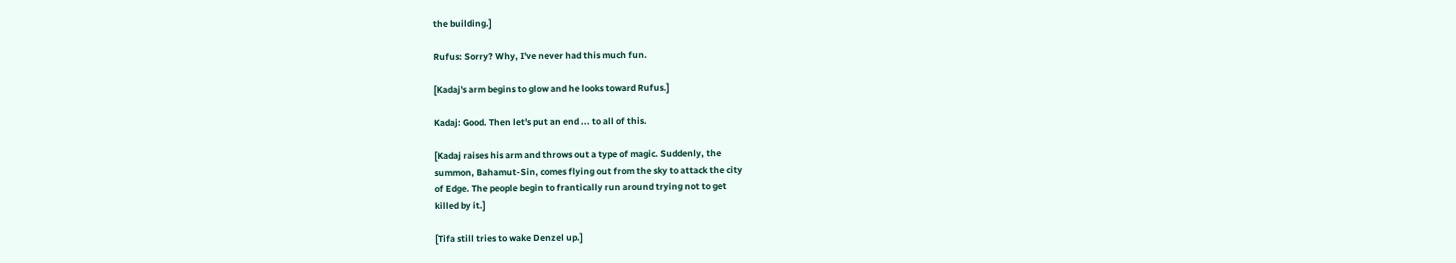the building.]

Rufus: Sorry? Why, I've never had this much fun.

[Kadaj's arm begins to glow and he looks toward Rufus.]

Kadaj: Good. Then let's put an end ... to all of this.

[Kadaj raises his arm and throws out a type of magic. Suddenly, the
summon, Bahamut-Sin, comes flying out from the sky to attack the city
of Edge. The people begin to frantically run around trying not to get
killed by it.]

[Tifa still tries to wake Denzel up.]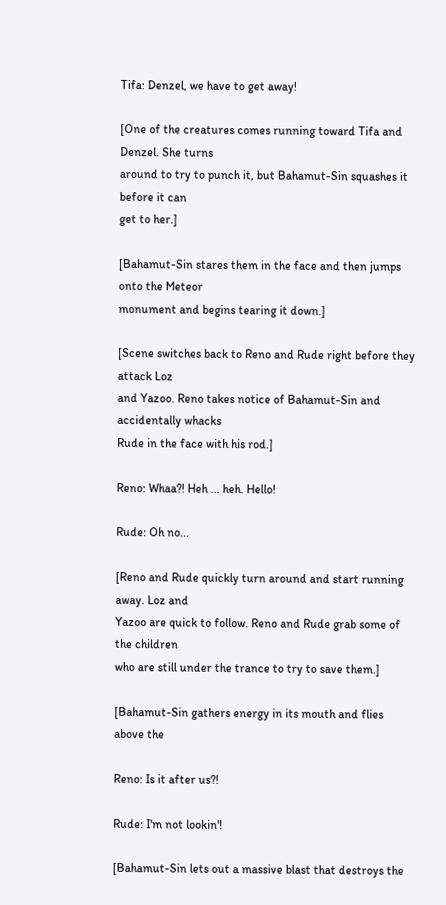Tifa: Denzel, we have to get away!

[One of the creatures comes running toward Tifa and Denzel. She turns
around to try to punch it, but Bahamut-Sin squashes it before it can
get to her.]

[Bahamut-Sin stares them in the face and then jumps onto the Meteor
monument and begins tearing it down.]

[Scene switches back to Reno and Rude right before they attack Loz
and Yazoo. Reno takes notice of Bahamut-Sin and accidentally whacks
Rude in the face with his rod.]

Reno: Whaa?! Heh ... heh. Hello!

Rude: Oh no...

[Reno and Rude quickly turn around and start running away. Loz and
Yazoo are quick to follow. Reno and Rude grab some of the children
who are still under the trance to try to save them.]

[Bahamut-Sin gathers energy in its mouth and flies above the

Reno: Is it after us?!

Rude: I'm not lookin'!

[Bahamut-Sin lets out a massive blast that destroys the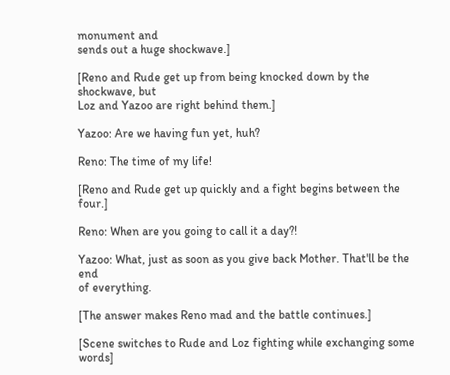monument and
sends out a huge shockwave.]

[Reno and Rude get up from being knocked down by the shockwave, but
Loz and Yazoo are right behind them.]

Yazoo: Are we having fun yet, huh?

Reno: The time of my life!

[Reno and Rude get up quickly and a fight begins between the four.]

Reno: When are you going to call it a day?!

Yazoo: What, just as soon as you give back Mother. That'll be the end
of everything.

[The answer makes Reno mad and the battle continues.]

[Scene switches to Rude and Loz fighting while exchanging some words]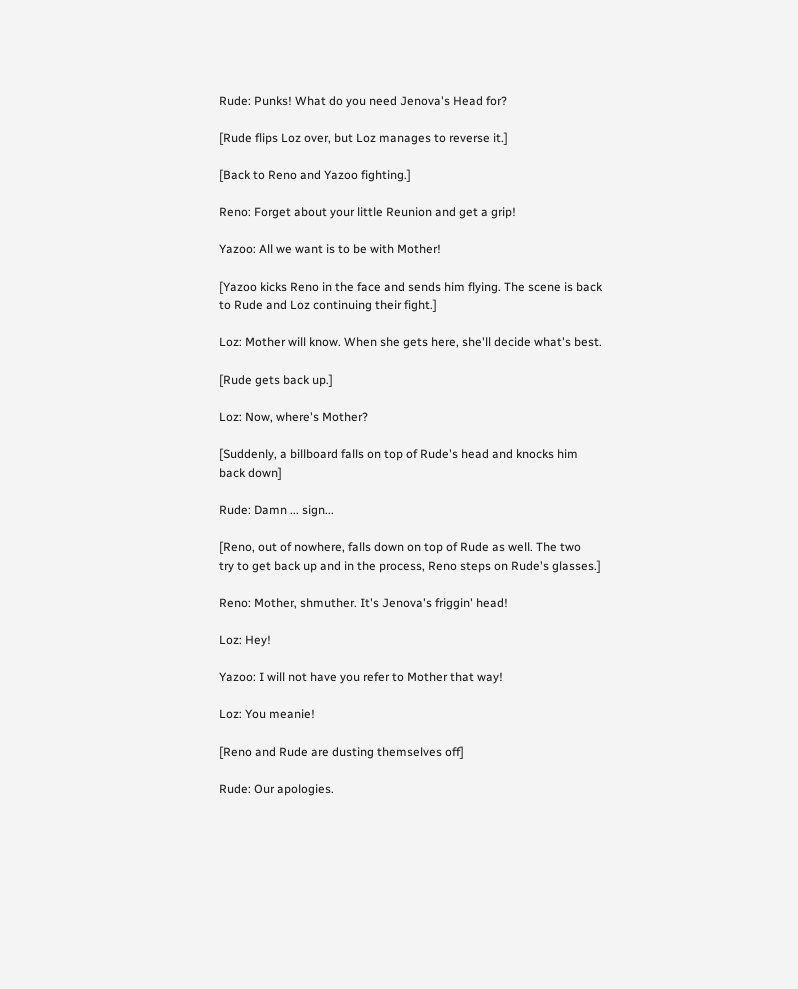Rude: Punks! What do you need Jenova's Head for?

[Rude flips Loz over, but Loz manages to reverse it.]

[Back to Reno and Yazoo fighting.]

Reno: Forget about your little Reunion and get a grip!

Yazoo: All we want is to be with Mother!

[Yazoo kicks Reno in the face and sends him flying. The scene is back
to Rude and Loz continuing their fight.]

Loz: Mother will know. When she gets here, she'll decide what's best.

[Rude gets back up.]

Loz: Now, where's Mother?

[Suddenly, a billboard falls on top of Rude's head and knocks him
back down]

Rude: Damn ... sign...

[Reno, out of nowhere, falls down on top of Rude as well. The two
try to get back up and in the process, Reno steps on Rude's glasses.]

Reno: Mother, shmuther. It's Jenova's friggin' head!

Loz: Hey!

Yazoo: I will not have you refer to Mother that way!

Loz: You meanie!

[Reno and Rude are dusting themselves off]

Rude: Our apologies.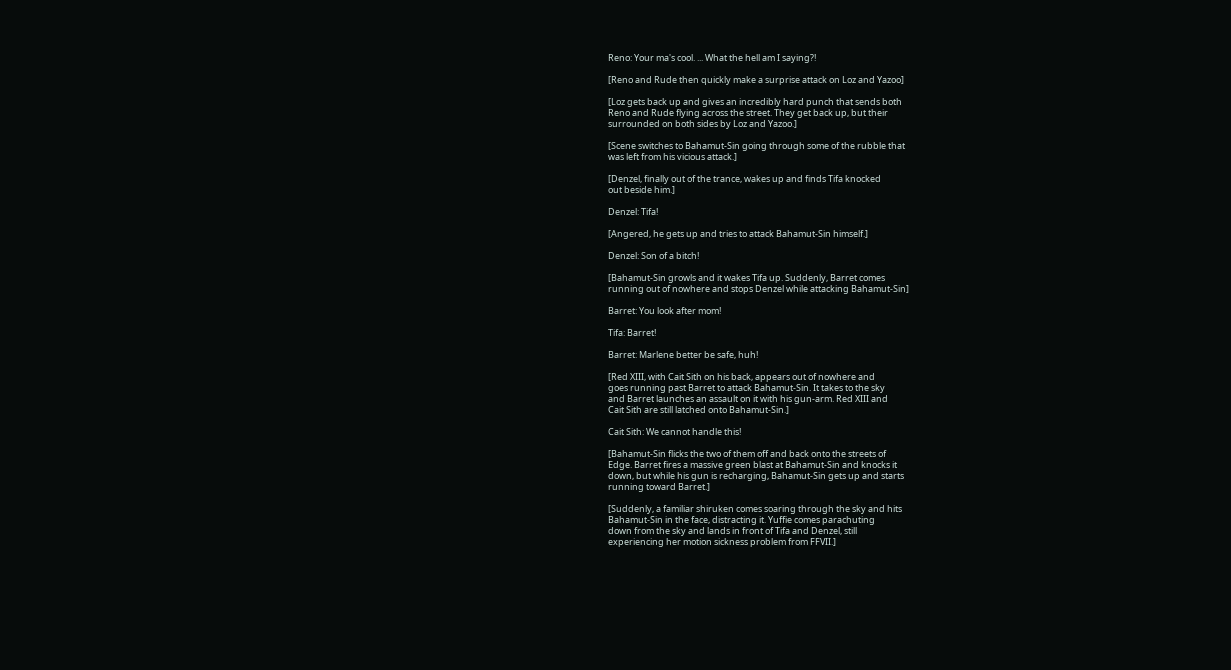Reno: Your ma's cool. ... What the hell am I saying?!

[Reno and Rude then quickly make a surprise attack on Loz and Yazoo]

[Loz gets back up and gives an incredibly hard punch that sends both
Reno and Rude flying across the street. They get back up, but their
surrounded on both sides by Loz and Yazoo.]

[Scene switches to Bahamut-Sin going through some of the rubble that
was left from his vicious attack.]

[Denzel, finally out of the trance, wakes up and finds Tifa knocked
out beside him.]

Denzel: Tifa!

[Angered, he gets up and tries to attack Bahamut-Sin himself.]

Denzel: Son of a bitch!

[Bahamut-Sin growls and it wakes Tifa up. Suddenly, Barret comes
running out of nowhere and stops Denzel while attacking Bahamut-Sin]

Barret: You look after mom!

Tifa: Barret!

Barret: Marlene better be safe, huh!

[Red XIII, with Cait Sith on his back, appears out of nowhere and
goes running past Barret to attack Bahamut-Sin. It takes to the sky
and Barret launches an assault on it with his gun-arm. Red XIII and
Cait Sith are still latched onto Bahamut-Sin.]

Cait Sith: We cannot handle this!

[Bahamut-Sin flicks the two of them off and back onto the streets of
Edge. Barret fires a massive green blast at Bahamut-Sin and knocks it
down, but while his gun is recharging, Bahamut-Sin gets up and starts
running toward Barret.]

[Suddenly, a familiar shiruken comes soaring through the sky and hits
Bahamut-Sin in the face, distracting it. Yuffie comes parachuting
down from the sky and lands in front of Tifa and Denzel, still
experiencing her motion sickness problem from FFVII.]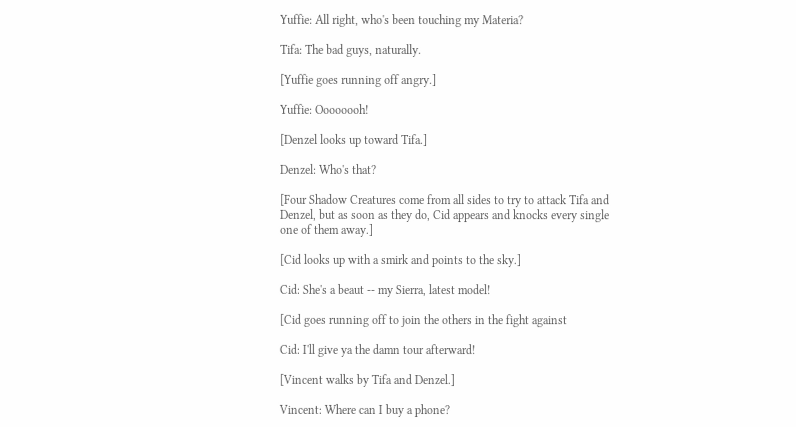Yuffie: All right, who's been touching my Materia?

Tifa: The bad guys, naturally.

[Yuffie goes running off angry.]

Yuffie: Oooooooh!

[Denzel looks up toward Tifa.]

Denzel: Who's that?

[Four Shadow Creatures come from all sides to try to attack Tifa and
Denzel, but as soon as they do, Cid appears and knocks every single
one of them away.]

[Cid looks up with a smirk and points to the sky.]

Cid: She's a beaut -- my Sierra, latest model!

[Cid goes running off to join the others in the fight against

Cid: I'll give ya the damn tour afterward!

[Vincent walks by Tifa and Denzel.]

Vincent: Where can I buy a phone?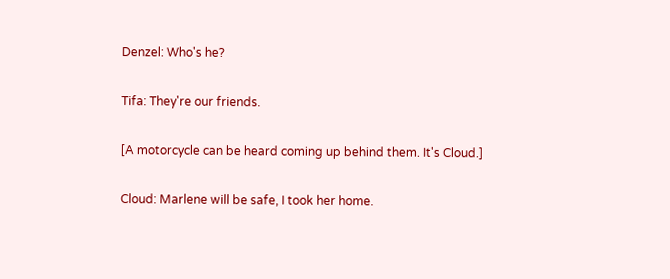Denzel: Who's he?

Tifa: They're our friends.

[A motorcycle can be heard coming up behind them. It's Cloud.]

Cloud: Marlene will be safe, I took her home.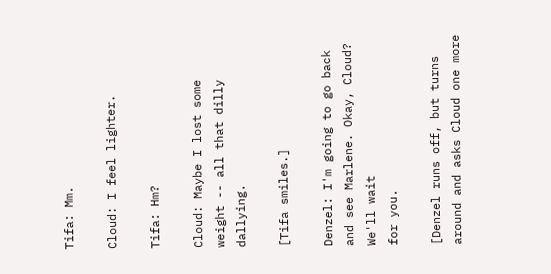Tifa: Mm.

Cloud: I feel lighter.

Tifa: Hm?

Cloud: Maybe I lost some weight -- all that dilly dallying.

[Tifa smiles.]

Denzel: I'm going to go back and see Marlene. Okay, Cloud? We'll wait
for you.

[Denzel runs off, but turns around and asks Cloud one more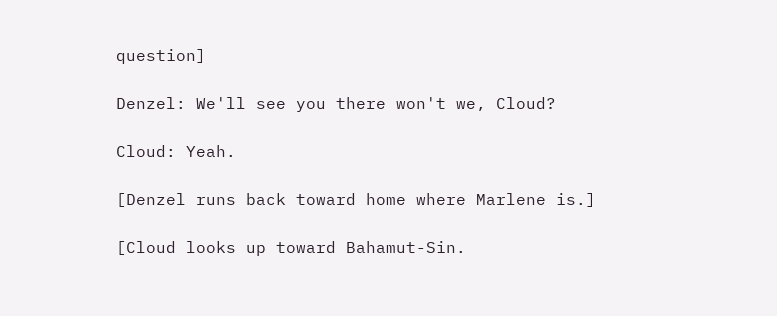question]

Denzel: We'll see you there won't we, Cloud?

Cloud: Yeah.

[Denzel runs back toward home where Marlene is.]

[Cloud looks up toward Bahamut-Sin.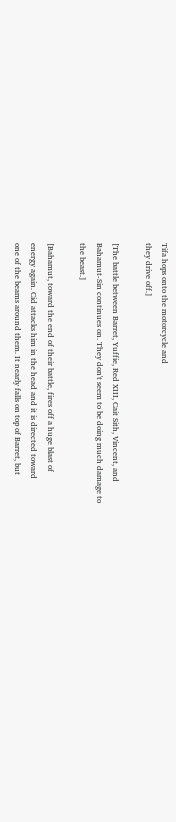Tifa hops onto the motorcycle and
they drive off.]

[The battle between Barret, Yuffie, Red XIII, Cait Sith, Vincent, and
Bahamut-Sin continues on. They don't seem to be doing much damage to
the beast.]

[Bahamut, toward the end of their battle, fires off a huge blast of
energy again. Cid attacks him in the head and it is directed toward
one of the beams around them. It nearly falls on top of Barret, but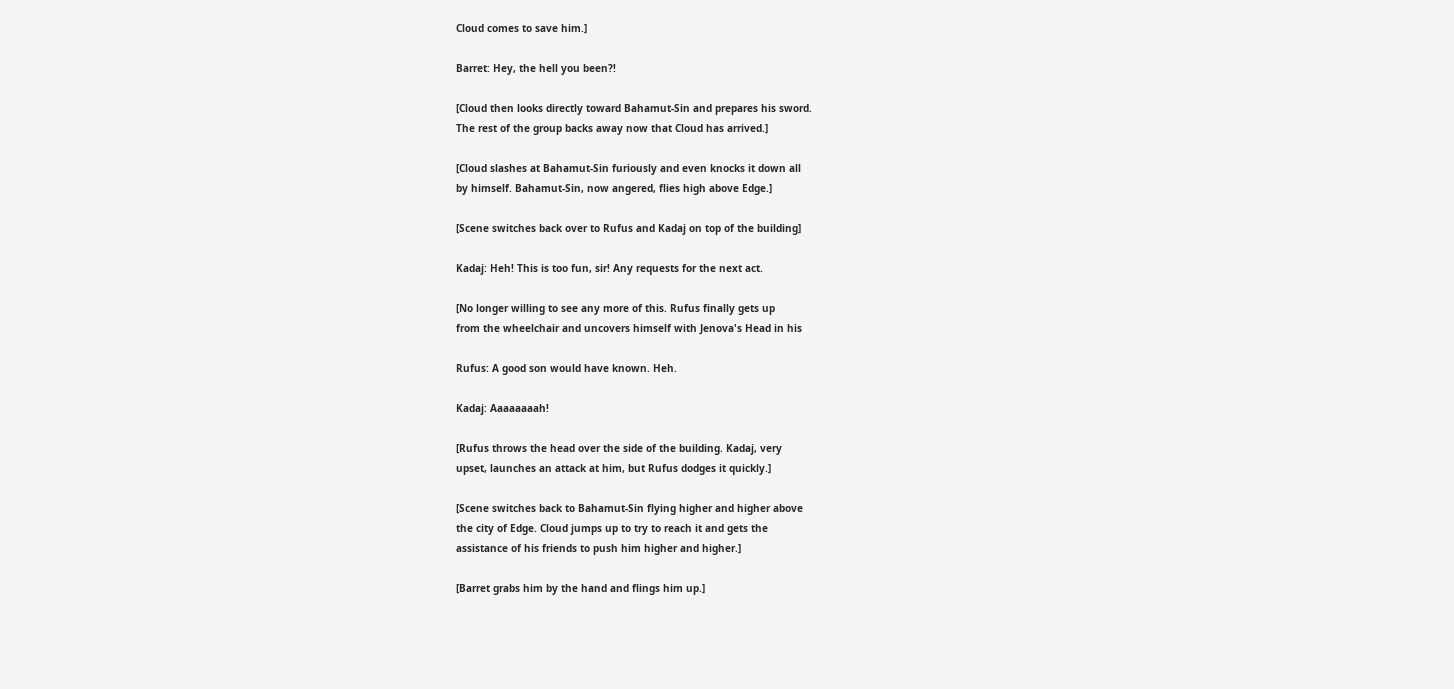Cloud comes to save him.]

Barret: Hey, the hell you been?!

[Cloud then looks directly toward Bahamut-Sin and prepares his sword.
The rest of the group backs away now that Cloud has arrived.]

[Cloud slashes at Bahamut-Sin furiously and even knocks it down all
by himself. Bahamut-Sin, now angered, flies high above Edge.]

[Scene switches back over to Rufus and Kadaj on top of the building]

Kadaj: Heh! This is too fun, sir! Any requests for the next act.

[No longer willing to see any more of this. Rufus finally gets up
from the wheelchair and uncovers himself with Jenova's Head in his

Rufus: A good son would have known. Heh.

Kadaj: Aaaaaaaah!

[Rufus throws the head over the side of the building. Kadaj, very
upset, launches an attack at him, but Rufus dodges it quickly.]

[Scene switches back to Bahamut-Sin flying higher and higher above
the city of Edge. Cloud jumps up to try to reach it and gets the
assistance of his friends to push him higher and higher.]

[Barret grabs him by the hand and flings him up.]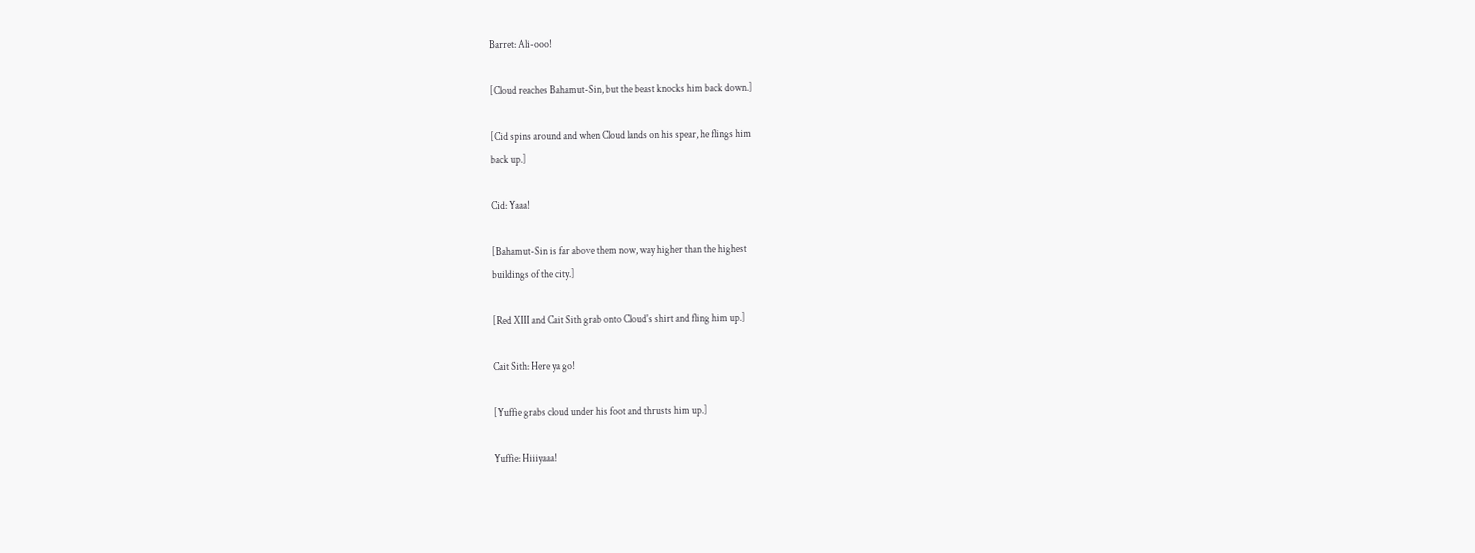Barret: Ali-ooo!

[Cloud reaches Bahamut-Sin, but the beast knocks him back down.]

[Cid spins around and when Cloud lands on his spear, he flings him
back up.]

Cid: Yaaa!

[Bahamut-Sin is far above them now, way higher than the highest
buildings of the city.]

[Red XIII and Cait Sith grab onto Cloud's shirt and fling him up.]

Cait Sith: Here ya go!

[Yuffie grabs cloud under his foot and thrusts him up.]

Yuffie: Hiiiyaaa!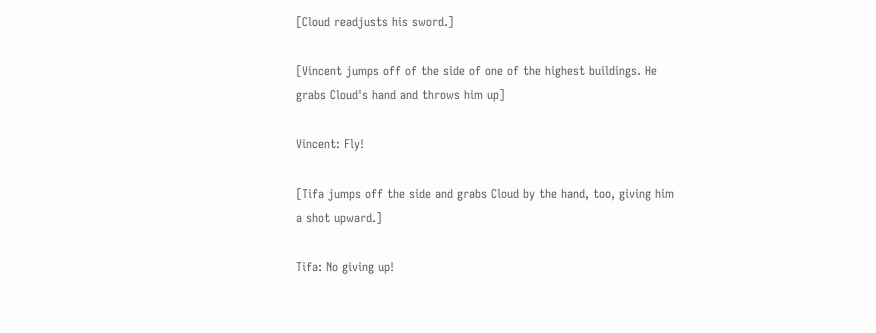[Cloud readjusts his sword.]

[Vincent jumps off of the side of one of the highest buildings. He
grabs Cloud's hand and throws him up]

Vincent: Fly!

[Tifa jumps off the side and grabs Cloud by the hand, too, giving him
a shot upward.]

Tifa: No giving up!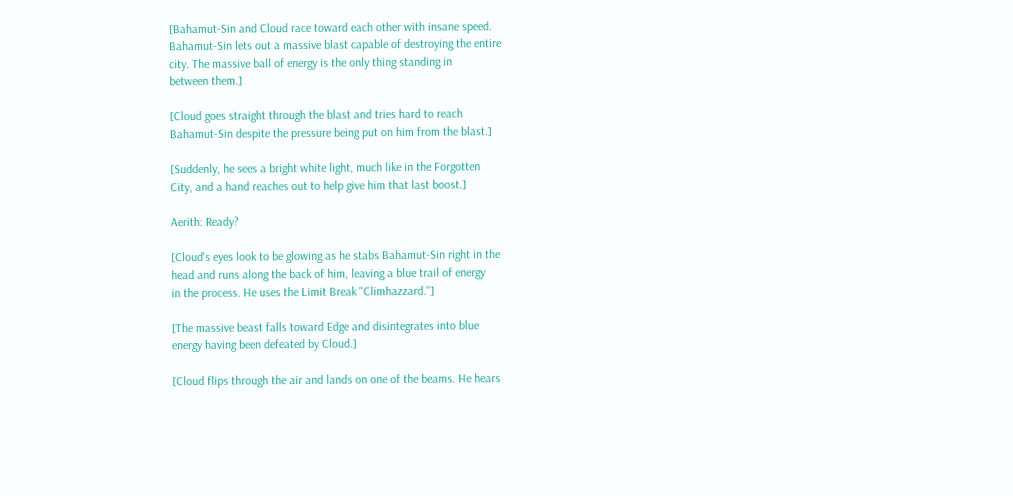[Bahamut-Sin and Cloud race toward each other with insane speed.
Bahamut-Sin lets out a massive blast capable of destroying the entire
city. The massive ball of energy is the only thing standing in
between them.]

[Cloud goes straight through the blast and tries hard to reach
Bahamut-Sin despite the pressure being put on him from the blast.]

[Suddenly, he sees a bright white light, much like in the Forgotten
City, and a hand reaches out to help give him that last boost.]

Aerith: Ready?

[Cloud's eyes look to be glowing as he stabs Bahamut-Sin right in the
head and runs along the back of him, leaving a blue trail of energy
in the process. He uses the Limit Break "Climhazzard."]

[The massive beast falls toward Edge and disintegrates into blue
energy having been defeated by Cloud.]

[Cloud flips through the air and lands on one of the beams. He hears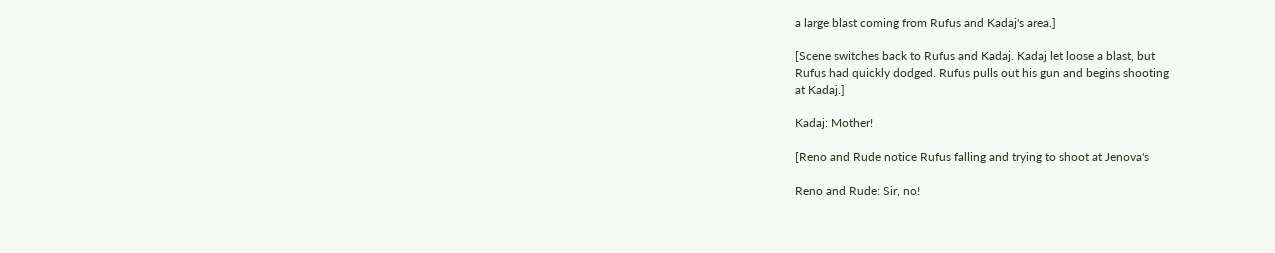a large blast coming from Rufus and Kadaj's area.]

[Scene switches back to Rufus and Kadaj. Kadaj let loose a blast, but
Rufus had quickly dodged. Rufus pulls out his gun and begins shooting
at Kadaj.]

Kadaj: Mother!

[Reno and Rude notice Rufus falling and trying to shoot at Jenova's

Reno and Rude: Sir, no!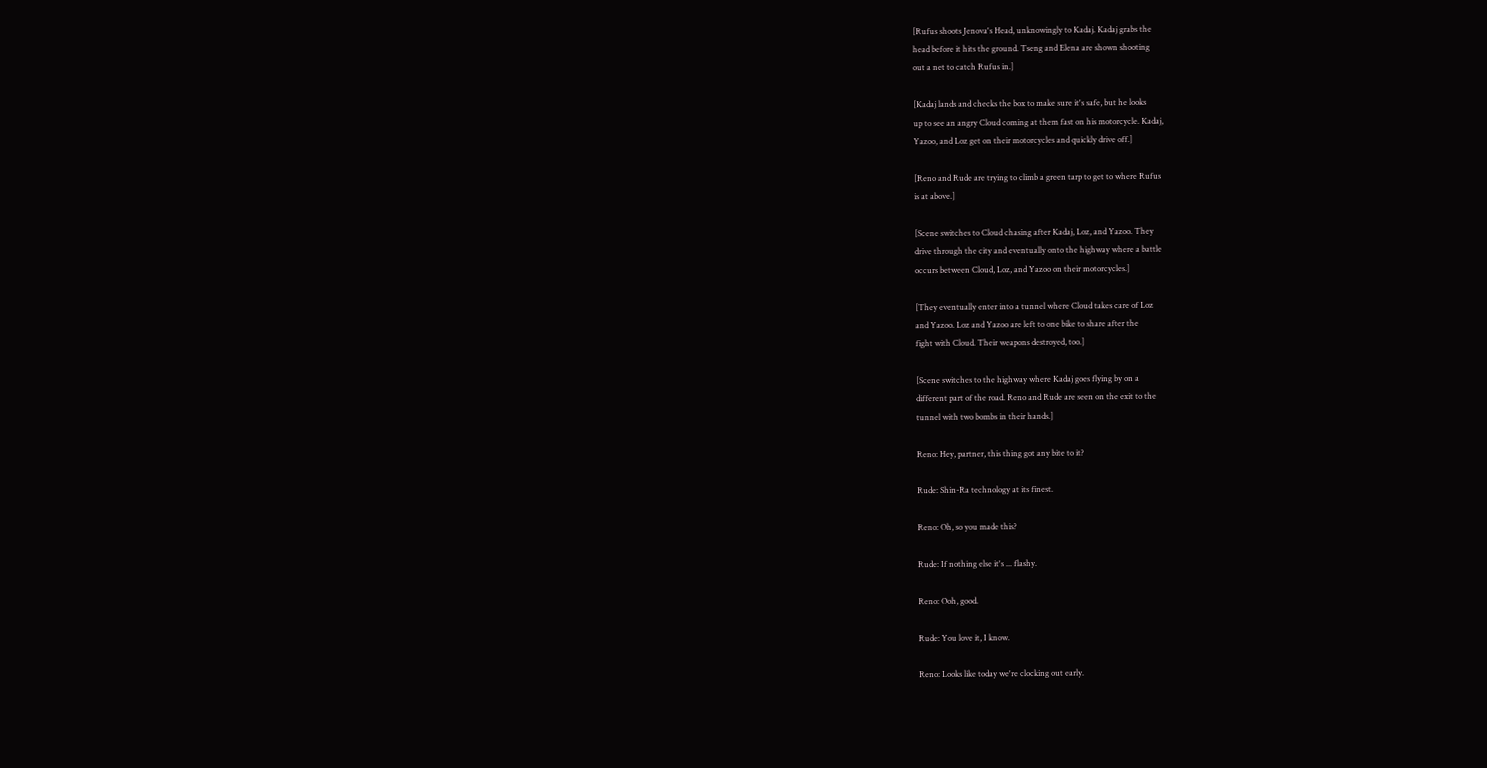[Rufus shoots Jenova's Head, unknowingly to Kadaj. Kadaj grabs the
head before it hits the ground. Tseng and Elena are shown shooting
out a net to catch Rufus in.]

[Kadaj lands and checks the box to make sure it's safe, but he looks
up to see an angry Cloud coming at them fast on his motorcycle. Kadaj,
Yazoo, and Loz get on their motorcycles and quickly drive off.]

[Reno and Rude are trying to climb a green tarp to get to where Rufus
is at above.]

[Scene switches to Cloud chasing after Kadaj, Loz, and Yazoo. They
drive through the city and eventually onto the highway where a battle
occurs between Cloud, Loz, and Yazoo on their motorcycles.]

[They eventually enter into a tunnel where Cloud takes care of Loz
and Yazoo. Loz and Yazoo are left to one bike to share after the
fight with Cloud. Their weapons destroyed, too.]

[Scene switches to the highway where Kadaj goes flying by on a
different part of the road. Reno and Rude are seen on the exit to the
tunnel with two bombs in their hands.]

Reno: Hey, partner, this thing got any bite to it?

Rude: Shin-Ra technology at its finest.

Reno: Oh, so you made this?

Rude: If nothing else it's ... flashy.

Reno: Ooh, good.

Rude: You love it, I know.

Reno: Looks like today we're clocking out early.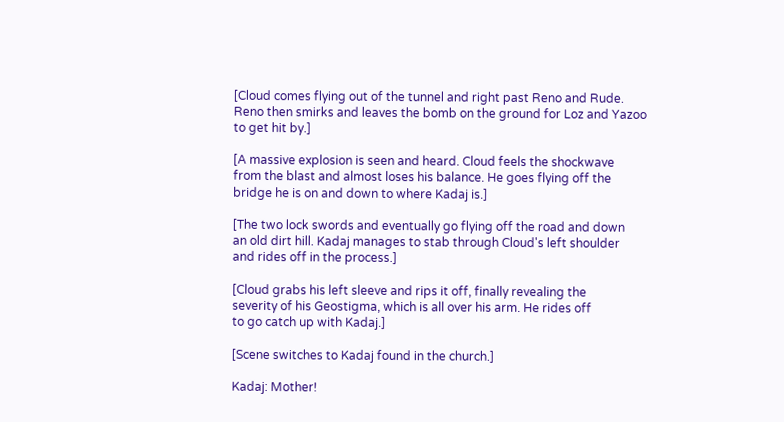[Cloud comes flying out of the tunnel and right past Reno and Rude.
Reno then smirks and leaves the bomb on the ground for Loz and Yazoo
to get hit by.]

[A massive explosion is seen and heard. Cloud feels the shockwave
from the blast and almost loses his balance. He goes flying off the
bridge he is on and down to where Kadaj is.]

[The two lock swords and eventually go flying off the road and down
an old dirt hill. Kadaj manages to stab through Cloud's left shoulder
and rides off in the process.]

[Cloud grabs his left sleeve and rips it off, finally revealing the
severity of his Geostigma, which is all over his arm. He rides off
to go catch up with Kadaj.]

[Scene switches to Kadaj found in the church.]

Kadaj: Mother!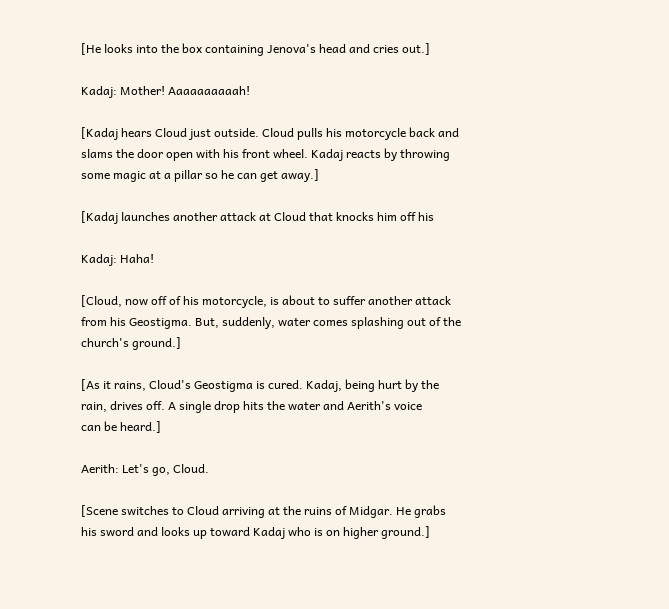[He looks into the box containing Jenova's head and cries out.]

Kadaj: Mother! Aaaaaaaaaah!

[Kadaj hears Cloud just outside. Cloud pulls his motorcycle back and
slams the door open with his front wheel. Kadaj reacts by throwing
some magic at a pillar so he can get away.]

[Kadaj launches another attack at Cloud that knocks him off his

Kadaj: Haha!

[Cloud, now off of his motorcycle, is about to suffer another attack
from his Geostigma. But, suddenly, water comes splashing out of the
church's ground.]

[As it rains, Cloud's Geostigma is cured. Kadaj, being hurt by the
rain, drives off. A single drop hits the water and Aerith's voice
can be heard.]

Aerith: Let's go, Cloud.

[Scene switches to Cloud arriving at the ruins of Midgar. He grabs
his sword and looks up toward Kadaj who is on higher ground.]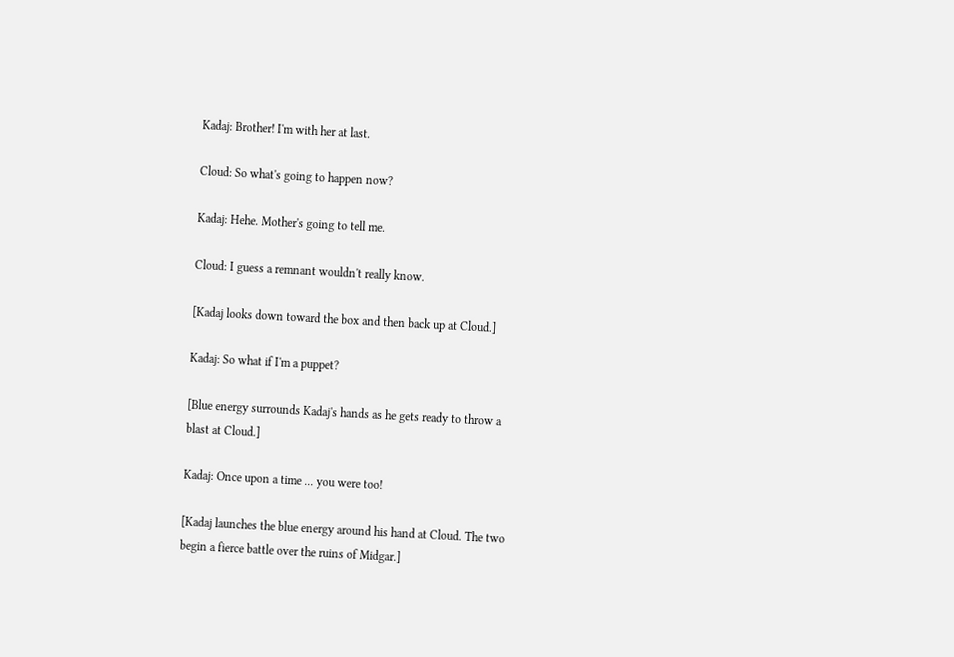Kadaj: Brother! I'm with her at last.

Cloud: So what's going to happen now?

Kadaj: Hehe. Mother's going to tell me.

Cloud: I guess a remnant wouldn't really know.

[Kadaj looks down toward the box and then back up at Cloud.]

Kadaj: So what if I'm a puppet?

[Blue energy surrounds Kadaj's hands as he gets ready to throw a
blast at Cloud.]

Kadaj: Once upon a time ... you were too!

[Kadaj launches the blue energy around his hand at Cloud. The two
begin a fierce battle over the ruins of Midgar.]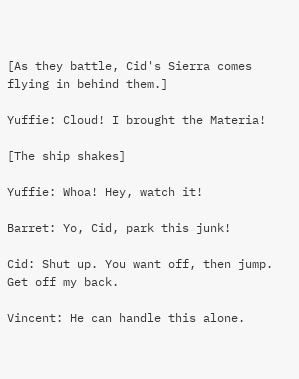[As they battle, Cid's Sierra comes flying in behind them.]

Yuffie: Cloud! I brought the Materia!

[The ship shakes]

Yuffie: Whoa! Hey, watch it!

Barret: Yo, Cid, park this junk!

Cid: Shut up. You want off, then jump. Get off my back.

Vincent: He can handle this alone.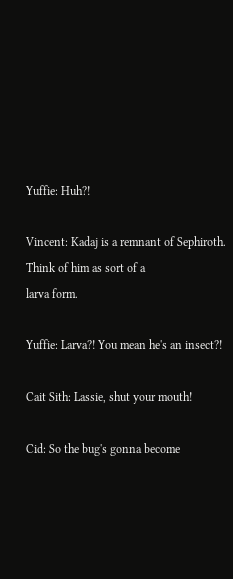Yuffie: Huh?!

Vincent: Kadaj is a remnant of Sephiroth. Think of him as sort of a
larva form.

Yuffie: Larva?! You mean he's an insect?!

Cait Sith: Lassie, shut your mouth!

Cid: So the bug's gonna become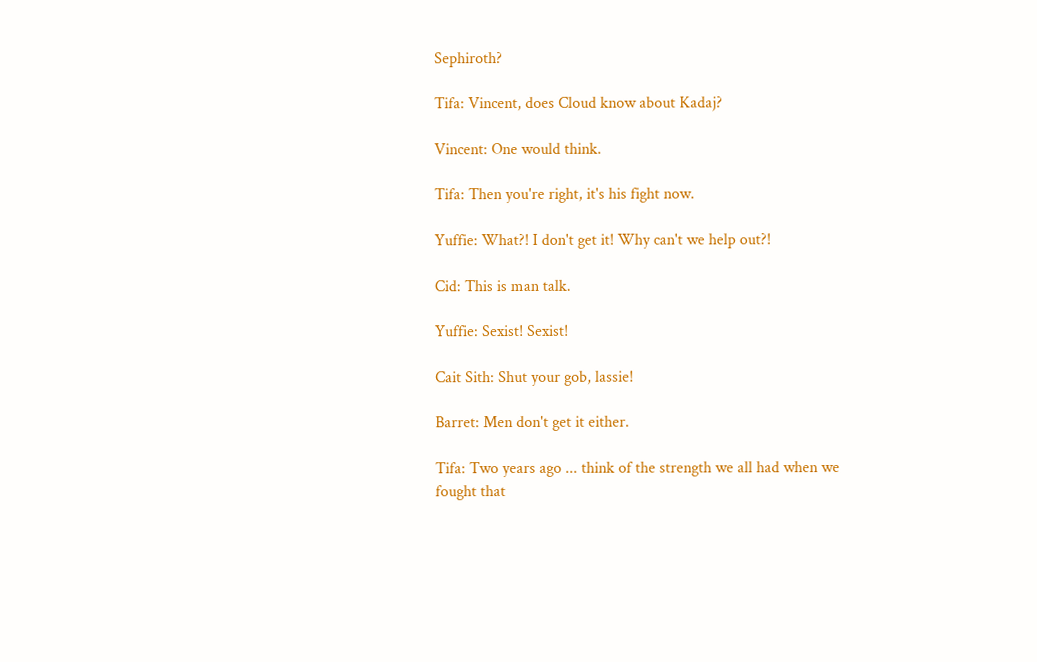Sephiroth?

Tifa: Vincent, does Cloud know about Kadaj?

Vincent: One would think.

Tifa: Then you're right, it's his fight now.

Yuffie: What?! I don't get it! Why can't we help out?!

Cid: This is man talk.

Yuffie: Sexist! Sexist!

Cait Sith: Shut your gob, lassie!

Barret: Men don't get it either.

Tifa: Two years ago ... think of the strength we all had when we
fought that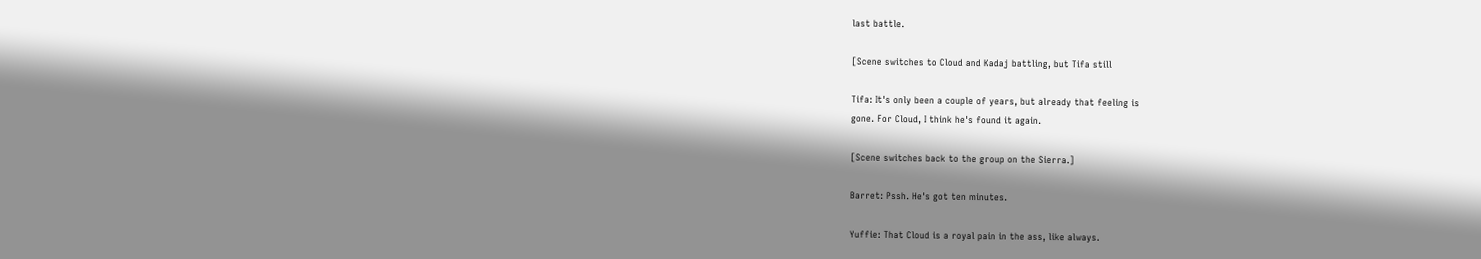last battle.

[Scene switches to Cloud and Kadaj battling, but Tifa still

Tifa: It's only been a couple of years, but already that feeling is
gone. For Cloud, I think he's found it again.

[Scene switches back to the group on the Sierra.]

Barret: Pssh. He's got ten minutes.

Yuffie: That Cloud is a royal pain in the ass, like always.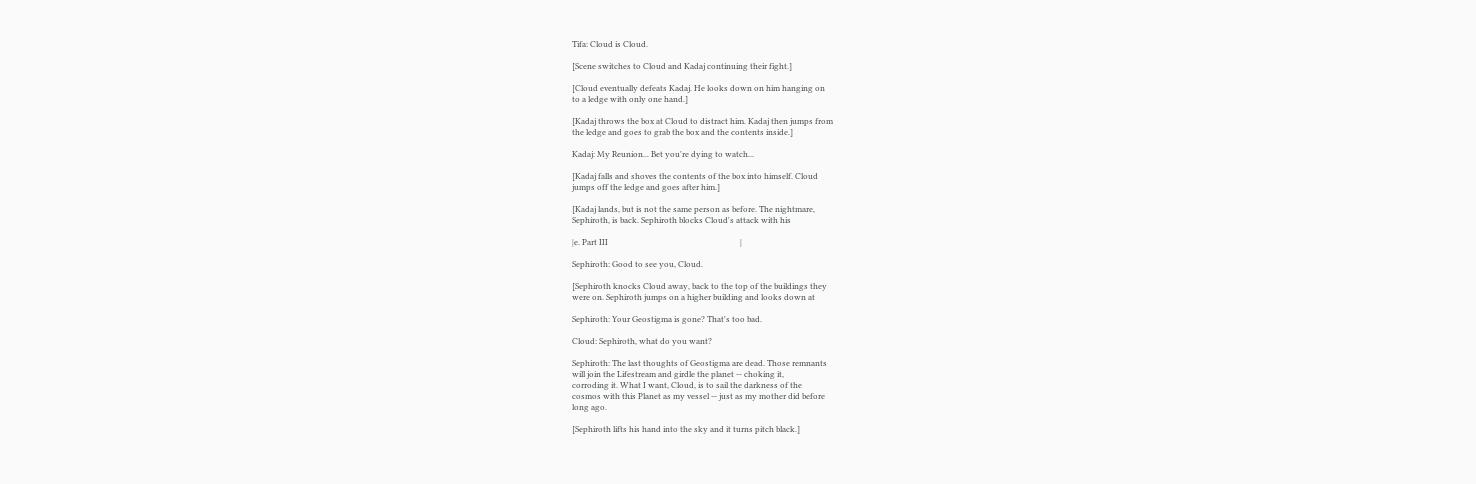Tifa: Cloud is Cloud.

[Scene switches to Cloud and Kadaj continuing their fight.]

[Cloud eventually defeats Kadaj. He looks down on him hanging on
to a ledge with only one hand.]

[Kadaj throws the box at Cloud to distract him. Kadaj then jumps from
the ledge and goes to grab the box and the contents inside.]

Kadaj: My Reunion... Bet you're dying to watch...

[Kadaj falls and shoves the contents of the box into himself. Cloud
jumps off the ledge and goes after him.]

[Kadaj lands, but is not the same person as before. The nightmare,
Sephiroth, is back. Sephiroth blocks Cloud's attack with his

|e. Part III                                                                  |

Sephiroth: Good to see you, Cloud.

[Sephiroth knocks Cloud away, back to the top of the buildings they
were on. Sephiroth jumps on a higher building and looks down at

Sephiroth: Your Geostigma is gone? That's too bad.

Cloud: Sephiroth, what do you want?

Sephiroth: The last thoughts of Geostigma are dead. Those remnants
will join the Lifestream and girdle the planet -- choking it,
corroding it. What I want, Cloud, is to sail the darkness of the
cosmos with this Planet as my vessel -- just as my mother did before
long ago.

[Sephiroth lifts his hand into the sky and it turns pitch black.]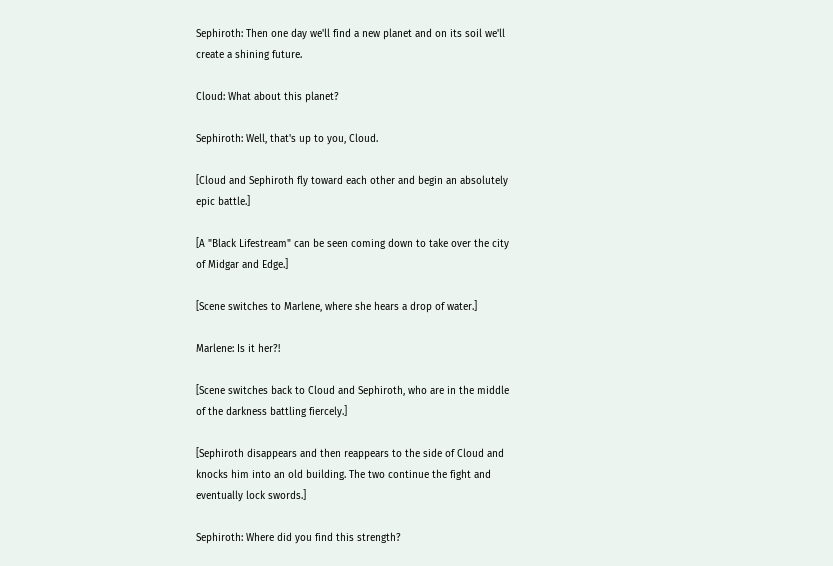Sephiroth: Then one day we'll find a new planet and on its soil we'll
create a shining future.

Cloud: What about this planet?

Sephiroth: Well, that's up to you, Cloud.

[Cloud and Sephiroth fly toward each other and begin an absolutely
epic battle.]

[A "Black Lifestream" can be seen coming down to take over the city
of Midgar and Edge.]

[Scene switches to Marlene, where she hears a drop of water.]

Marlene: Is it her?!

[Scene switches back to Cloud and Sephiroth, who are in the middle
of the darkness battling fiercely.]

[Sephiroth disappears and then reappears to the side of Cloud and
knocks him into an old building. The two continue the fight and
eventually lock swords.]

Sephiroth: Where did you find this strength?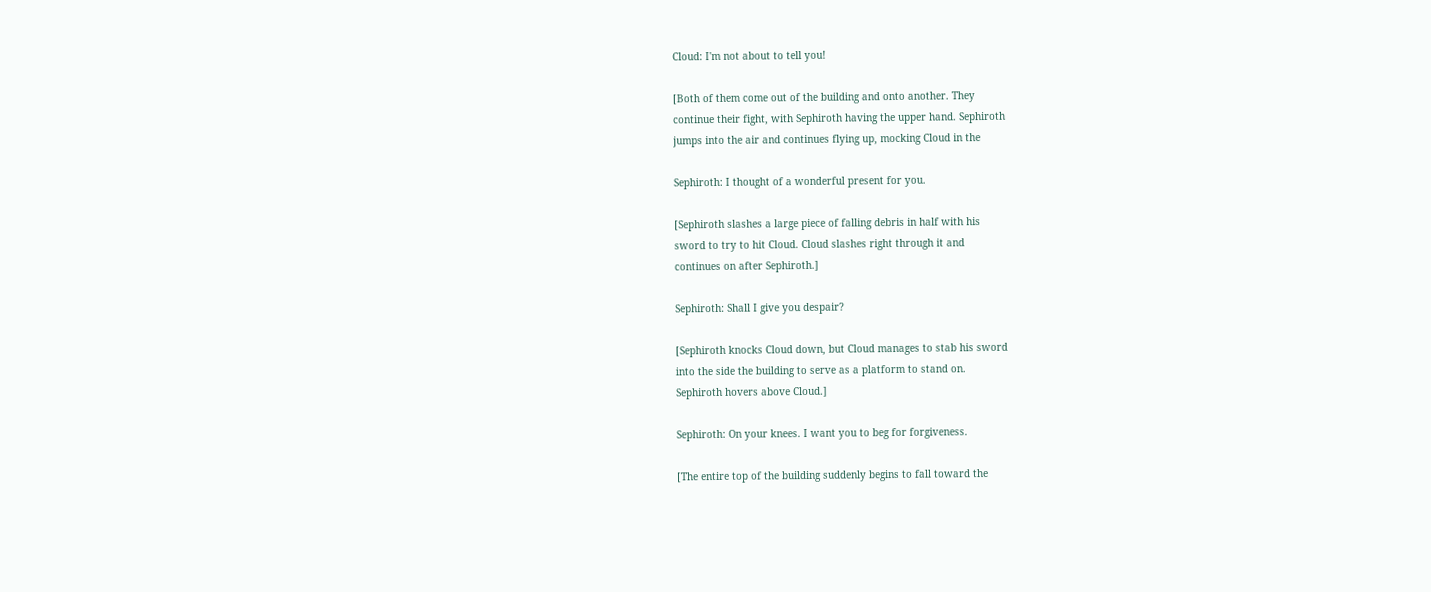Cloud: I'm not about to tell you!

[Both of them come out of the building and onto another. They
continue their fight, with Sephiroth having the upper hand. Sephiroth
jumps into the air and continues flying up, mocking Cloud in the

Sephiroth: I thought of a wonderful present for you.

[Sephiroth slashes a large piece of falling debris in half with his
sword to try to hit Cloud. Cloud slashes right through it and
continues on after Sephiroth.]

Sephiroth: Shall I give you despair?

[Sephiroth knocks Cloud down, but Cloud manages to stab his sword
into the side the building to serve as a platform to stand on.
Sephiroth hovers above Cloud.]

Sephiroth: On your knees. I want you to beg for forgiveness.

[The entire top of the building suddenly begins to fall toward the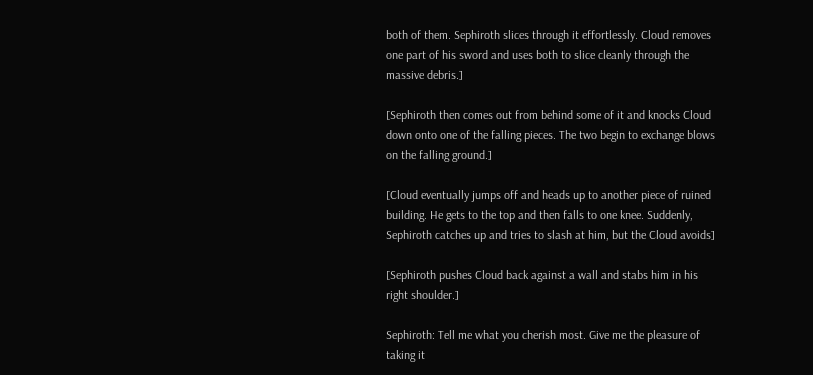both of them. Sephiroth slices through it effortlessly. Cloud removes
one part of his sword and uses both to slice cleanly through the
massive debris.]

[Sephiroth then comes out from behind some of it and knocks Cloud
down onto one of the falling pieces. The two begin to exchange blows
on the falling ground.]

[Cloud eventually jumps off and heads up to another piece of ruined
building. He gets to the top and then falls to one knee. Suddenly,
Sephiroth catches up and tries to slash at him, but the Cloud avoids]

[Sephiroth pushes Cloud back against a wall and stabs him in his
right shoulder.]

Sephiroth: Tell me what you cherish most. Give me the pleasure of
taking it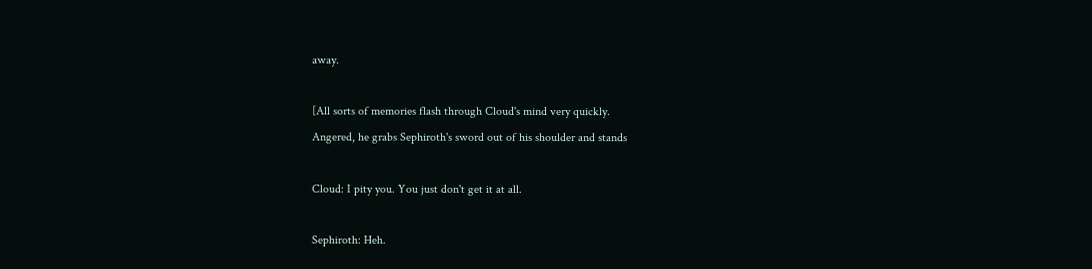away.

[All sorts of memories flash through Cloud's mind very quickly.
Angered, he grabs Sephiroth's sword out of his shoulder and stands

Cloud: I pity you. You just don't get it at all.

Sephiroth: Heh.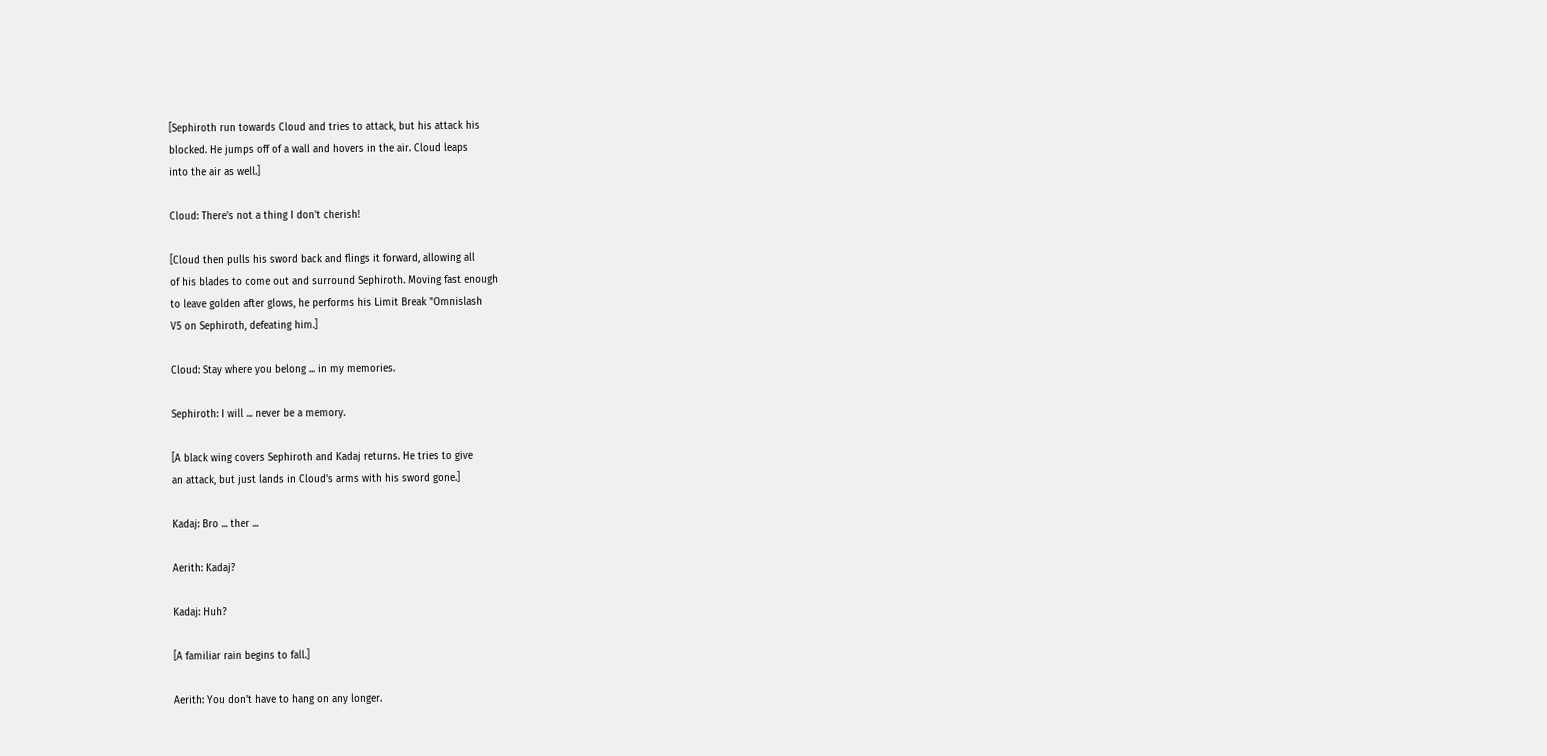[Sephiroth run towards Cloud and tries to attack, but his attack his
blocked. He jumps off of a wall and hovers in the air. Cloud leaps
into the air as well.]

Cloud: There's not a thing I don't cherish!

[Cloud then pulls his sword back and flings it forward, allowing all
of his blades to come out and surround Sephiroth. Moving fast enough
to leave golden after glows, he performs his Limit Break "Omnislash
V5 on Sephiroth, defeating him.]

Cloud: Stay where you belong ... in my memories.

Sephiroth: I will ... never be a memory.

[A black wing covers Sephiroth and Kadaj returns. He tries to give
an attack, but just lands in Cloud's arms with his sword gone.]

Kadaj: Bro ... ther ...

Aerith: Kadaj?

Kadaj: Huh?

[A familiar rain begins to fall.]

Aerith: You don't have to hang on any longer.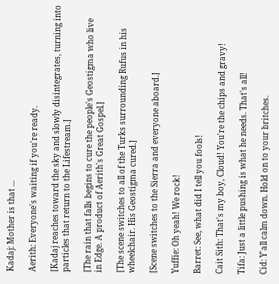Kadaj: Mother is that ...

Aerith: Everyone's waiting if you're ready.

[Kadaj reaches toward the sky and slowly disintegrates, turning into
particles that return to the Lifestream.]

[The rain that falls begins to cure the people's Geostigma who live
in Edge. A product of Aerith's Great Gospel.]

[The scene switches to all of the Turks surrounding Rufus in his
wheelchair. His Geostigma cured.]

[Scene switches to the Sierra and everyone aboard.]

Yuffie: Oh yeah! We rock!

Barret: See, what did I tell you fools!

Cait Sith: That's my boy, Cloud! You're the chips and gravy!

Tifa: Just a little pushing is what he needs. That's all!

Cid: Y'all calm down. Hold on to your britches.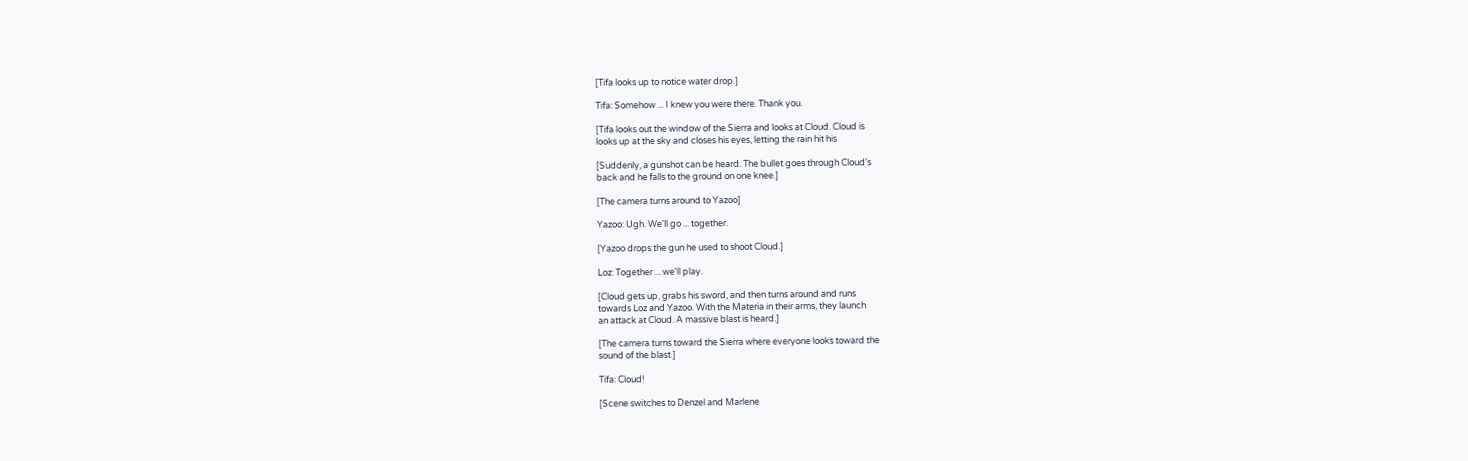[Tifa looks up to notice water drop.]

Tifa: Somehow ... I knew you were there. Thank you.

[Tifa looks out the window of the Sierra and looks at Cloud. Cloud is
looks up at the sky and closes his eyes, letting the rain hit his

[Suddenly, a gunshot can be heard. The bullet goes through Cloud's
back and he falls to the ground on one knee.]

[The camera turns around to Yazoo]

Yazoo: Ugh. We'll go ... together.

[Yazoo drops the gun he used to shoot Cloud.]

Loz: Together ... we'll play.

[Cloud gets up, grabs his sword, and then turns around and runs
towards Loz and Yazoo. With the Materia in their arms, they launch
an attack at Cloud. A massive blast is heard.]

[The camera turns toward the Sierra where everyone looks toward the
sound of the blast.]

Tifa: Cloud!

[Scene switches to Denzel and Marlene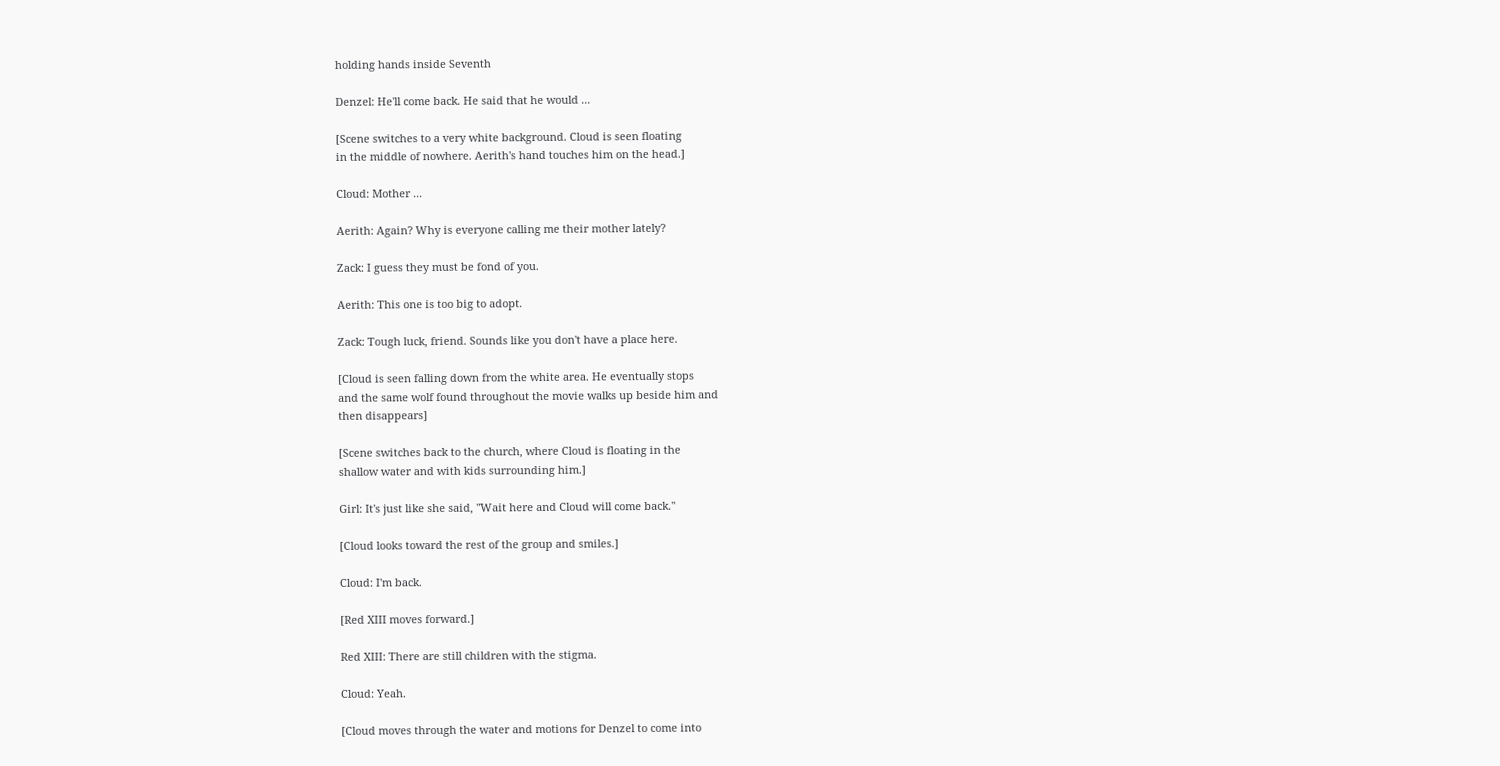holding hands inside Seventh

Denzel: He'll come back. He said that he would ...

[Scene switches to a very white background. Cloud is seen floating
in the middle of nowhere. Aerith's hand touches him on the head.]

Cloud: Mother ...

Aerith: Again? Why is everyone calling me their mother lately?

Zack: I guess they must be fond of you.

Aerith: This one is too big to adopt.

Zack: Tough luck, friend. Sounds like you don't have a place here.

[Cloud is seen falling down from the white area. He eventually stops
and the same wolf found throughout the movie walks up beside him and
then disappears]

[Scene switches back to the church, where Cloud is floating in the
shallow water and with kids surrounding him.]

Girl: It's just like she said, "Wait here and Cloud will come back."

[Cloud looks toward the rest of the group and smiles.]

Cloud: I'm back.

[Red XIII moves forward.]

Red XIII: There are still children with the stigma.

Cloud: Yeah.

[Cloud moves through the water and motions for Denzel to come into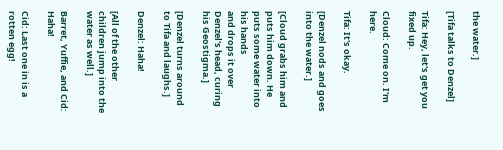the water.]

[Tifa talks to Denzel]

Tifa: Hey, let's get you fixed up.

Cloud: Come on. I'm here.

Tifa: It's okay.

[Denzel nods and goes into the water.]

[Cloud grabs him and puts him down. He puts some water into his hands
and drops it over Denzel's head, curing his Geostigma.]

[Denzel turns around to Tifa and laughs.]

Denzel: Haha!

[All of the other children jump into the water as well.]

Barret, Yuffie, and Cid: Haha!

Cid: Last one in is a rotten egg!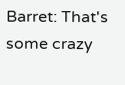Barret: That's some crazy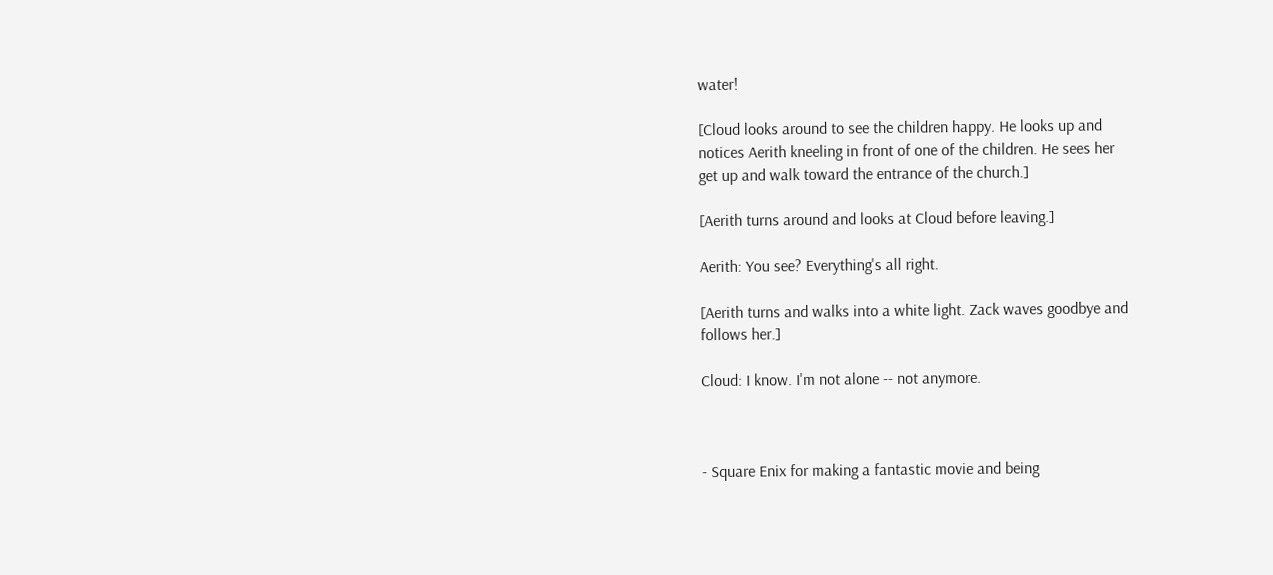water!

[Cloud looks around to see the children happy. He looks up and
notices Aerith kneeling in front of one of the children. He sees her
get up and walk toward the entrance of the church.]

[Aerith turns around and looks at Cloud before leaving.]

Aerith: You see? Everything's all right.

[Aerith turns and walks into a white light. Zack waves goodbye and
follows her.]

Cloud: I know. I'm not alone -- not anymore.



- Square Enix for making a fantastic movie and being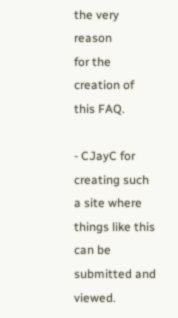the very reason
for the creation of this FAQ.

- CJayC for creating such a site where things like this can be
submitted and viewed.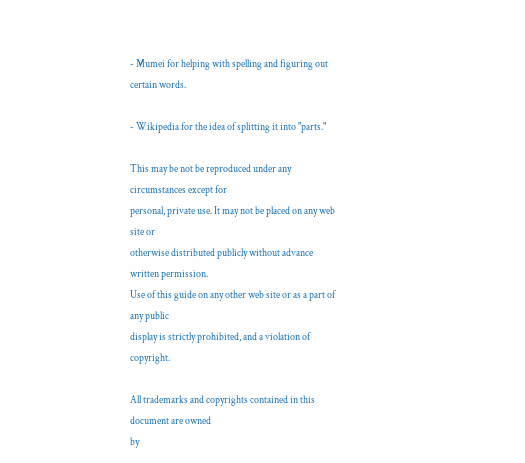- Mumei for helping with spelling and figuring out certain words.

- Wikipedia for the idea of splitting it into "parts."

This may be not be reproduced under any circumstances except for
personal, private use. It may not be placed on any web site or
otherwise distributed publicly without advance written permission.
Use of this guide on any other web site or as a part of any public
display is strictly prohibited, and a violation of copyright.

All trademarks and copyrights contained in this document are owned
by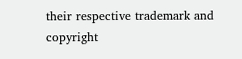their respective trademark and copyright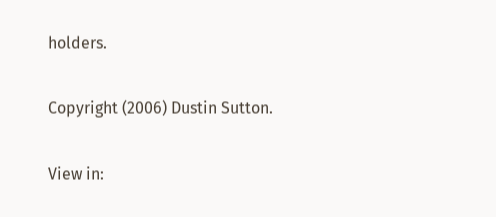holders.

Copyright (2006) Dustin Sutton.

View in: